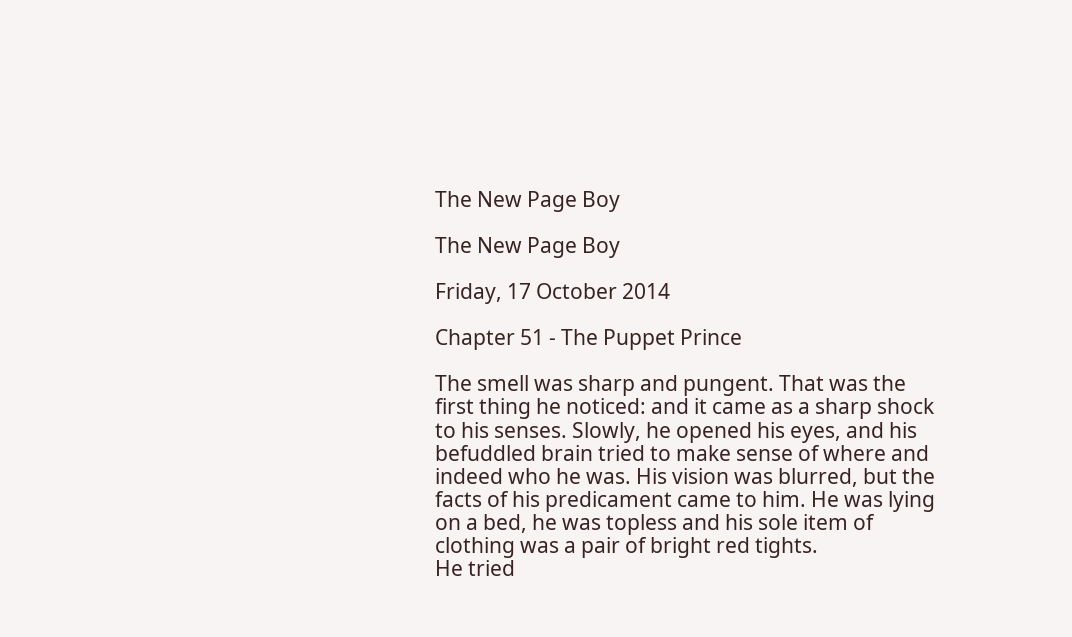The New Page Boy

The New Page Boy

Friday, 17 October 2014

Chapter 51 - The Puppet Prince

The smell was sharp and pungent. That was the first thing he noticed: and it came as a sharp shock to his senses. Slowly, he opened his eyes, and his befuddled brain tried to make sense of where and indeed who he was. His vision was blurred, but the facts of his predicament came to him. He was lying on a bed, he was topless and his sole item of clothing was a pair of bright red tights.
He tried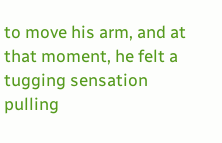to move his arm, and at that moment, he felt a tugging sensation pulling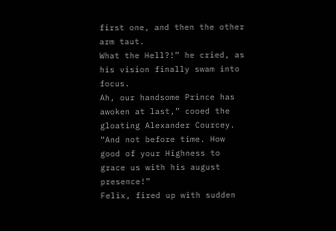first one, and then the other arm taut.
What the Hell?!” he cried, as his vision finally swam into focus.
Ah, our handsome Prince has awoken at last,” cooed the gloating Alexander Courcey. “And not before time. How good of your Highness to grace us with his august presence!”
Felix, fired up with sudden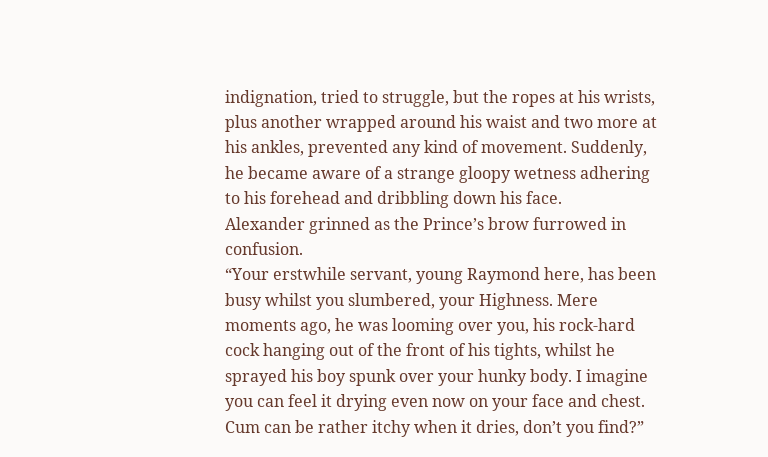indignation, tried to struggle, but the ropes at his wrists, plus another wrapped around his waist and two more at his ankles, prevented any kind of movement. Suddenly, he became aware of a strange gloopy wetness adhering to his forehead and dribbling down his face.
Alexander grinned as the Prince’s brow furrowed in confusion.
“Your erstwhile servant, young Raymond here, has been busy whilst you slumbered, your Highness. Mere moments ago, he was looming over you, his rock-hard cock hanging out of the front of his tights, whilst he sprayed his boy spunk over your hunky body. I imagine you can feel it drying even now on your face and chest. Cum can be rather itchy when it dries, don’t you find?”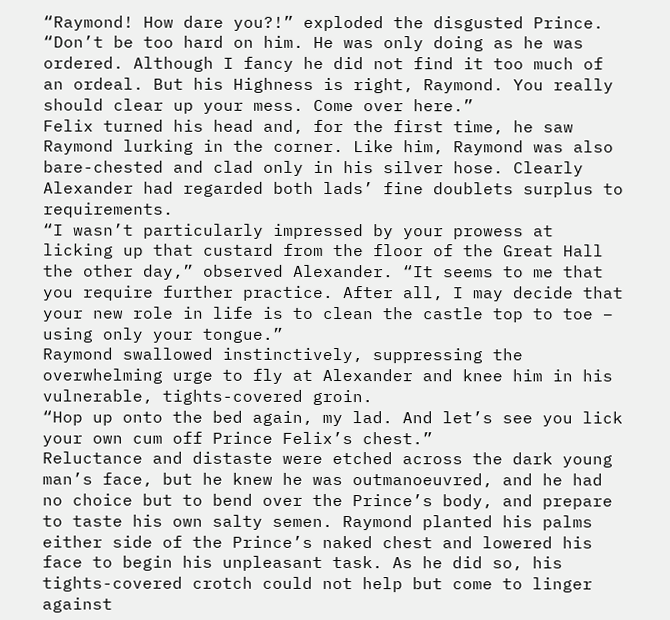“Raymond! How dare you?!” exploded the disgusted Prince.
“Don’t be too hard on him. He was only doing as he was ordered. Although I fancy he did not find it too much of an ordeal. But his Highness is right, Raymond. You really should clear up your mess. Come over here.”
Felix turned his head and, for the first time, he saw Raymond lurking in the corner. Like him, Raymond was also bare-chested and clad only in his silver hose. Clearly Alexander had regarded both lads’ fine doublets surplus to requirements.
“I wasn’t particularly impressed by your prowess at licking up that custard from the floor of the Great Hall the other day,” observed Alexander. “It seems to me that you require further practice. After all, I may decide that your new role in life is to clean the castle top to toe – using only your tongue.”
Raymond swallowed instinctively, suppressing the overwhelming urge to fly at Alexander and knee him in his vulnerable, tights-covered groin.
“Hop up onto the bed again, my lad. And let’s see you lick your own cum off Prince Felix’s chest.”
Reluctance and distaste were etched across the dark young man’s face, but he knew he was outmanoeuvred, and he had no choice but to bend over the Prince’s body, and prepare to taste his own salty semen. Raymond planted his palms either side of the Prince’s naked chest and lowered his face to begin his unpleasant task. As he did so, his tights-covered crotch could not help but come to linger against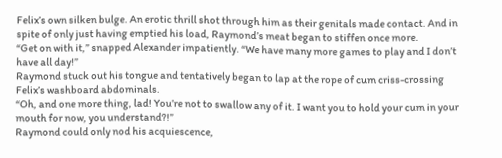Felix’s own silken bulge. An erotic thrill shot through him as their genitals made contact. And in spite of only just having emptied his load, Raymond’s meat began to stiffen once more.
“Get on with it,” snapped Alexander impatiently. “We have many more games to play and I don’t have all day!”
Raymond stuck out his tongue and tentatively began to lap at the rope of cum criss-crossing Felix’s washboard abdominals.
“Oh, and one more thing, lad! You’re not to swallow any of it. I want you to hold your cum in your mouth for now, you understand?!”
Raymond could only nod his acquiescence,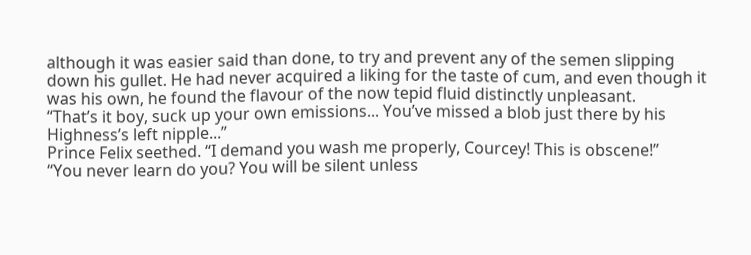although it was easier said than done, to try and prevent any of the semen slipping down his gullet. He had never acquired a liking for the taste of cum, and even though it was his own, he found the flavour of the now tepid fluid distinctly unpleasant.
“That’s it boy, suck up your own emissions... You’ve missed a blob just there by his Highness’s left nipple...”
Prince Felix seethed. “I demand you wash me properly, Courcey! This is obscene!”
“You never learn do you? You will be silent unless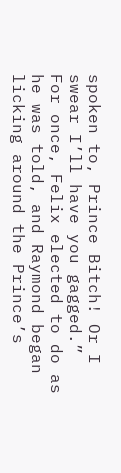spoken to, Prince Bitch! Or I swear I’ll have you gagged.”
For once, Felix elected to do as he was told, and Raymond began licking around the Prince’s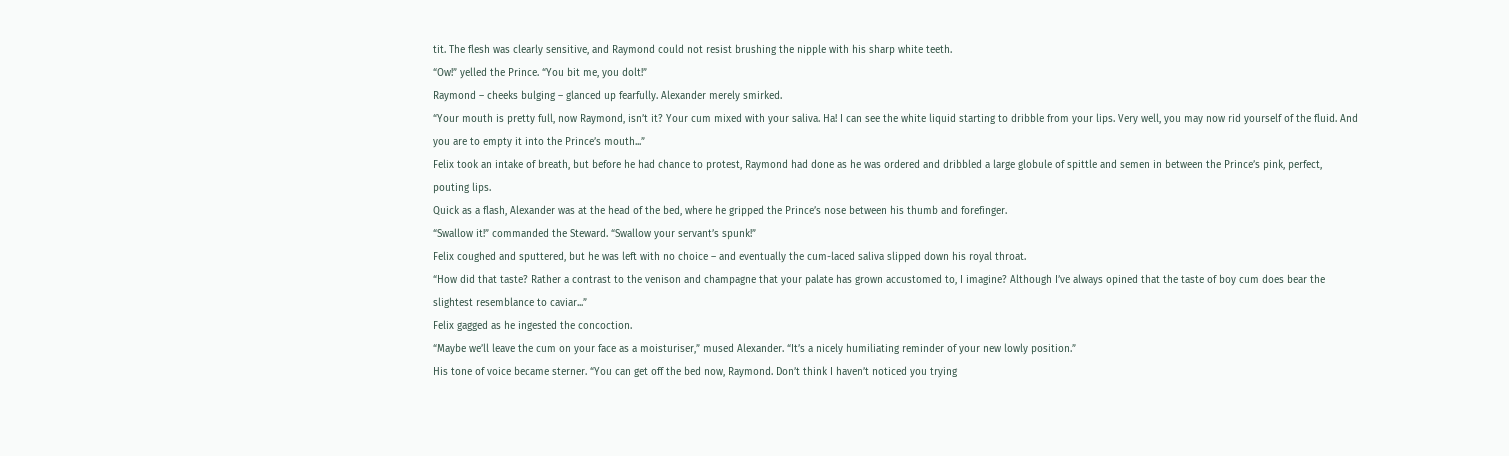tit. The flesh was clearly sensitive, and Raymond could not resist brushing the nipple with his sharp white teeth.
“Ow!” yelled the Prince. “You bit me, you dolt!”
Raymond – cheeks bulging – glanced up fearfully. Alexander merely smirked.
“Your mouth is pretty full, now Raymond, isn’t it? Your cum mixed with your saliva. Ha! I can see the white liquid starting to dribble from your lips. Very well, you may now rid yourself of the fluid. And you are to empty it into the Prince’s mouth...”
Felix took an intake of breath, but before he had chance to protest, Raymond had done as he was ordered and dribbled a large globule of spittle and semen in between the Prince’s pink, perfect, pouting lips.
Quick as a flash, Alexander was at the head of the bed, where he gripped the Prince’s nose between his thumb and forefinger.
“Swallow it!” commanded the Steward. “Swallow your servant’s spunk!”
Felix coughed and sputtered, but he was left with no choice – and eventually the cum-laced saliva slipped down his royal throat.
“How did that taste? Rather a contrast to the venison and champagne that your palate has grown accustomed to, I imagine? Although I’ve always opined that the taste of boy cum does bear the slightest resemblance to caviar...”
Felix gagged as he ingested the concoction.
“Maybe we’ll leave the cum on your face as a moisturiser,” mused Alexander. “It’s a nicely humiliating reminder of your new lowly position.”
His tone of voice became sterner. “You can get off the bed now, Raymond. Don’t think I haven’t noticed you trying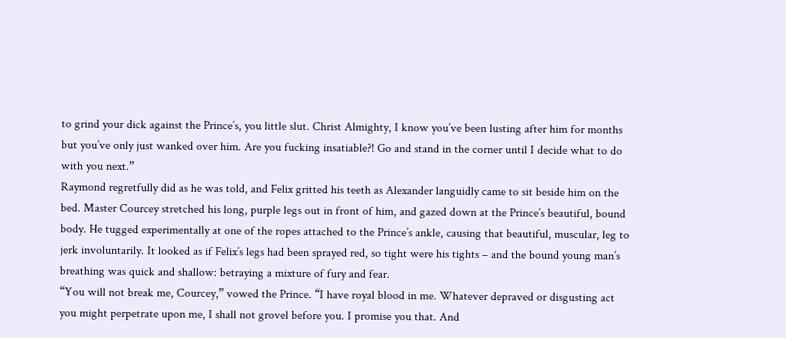to grind your dick against the Prince’s, you little slut. Christ Almighty, I know you’ve been lusting after him for months but you’ve only just wanked over him. Are you fucking insatiable?! Go and stand in the corner until I decide what to do with you next.”
Raymond regretfully did as he was told, and Felix gritted his teeth as Alexander languidly came to sit beside him on the bed. Master Courcey stretched his long, purple legs out in front of him, and gazed down at the Prince’s beautiful, bound body. He tugged experimentally at one of the ropes attached to the Prince’s ankle, causing that beautiful, muscular, leg to jerk involuntarily. It looked as if Felix’s legs had been sprayed red, so tight were his tights – and the bound young man’s breathing was quick and shallow: betraying a mixture of fury and fear.
“You will not break me, Courcey,” vowed the Prince. “I have royal blood in me. Whatever depraved or disgusting act you might perpetrate upon me, I shall not grovel before you. I promise you that. And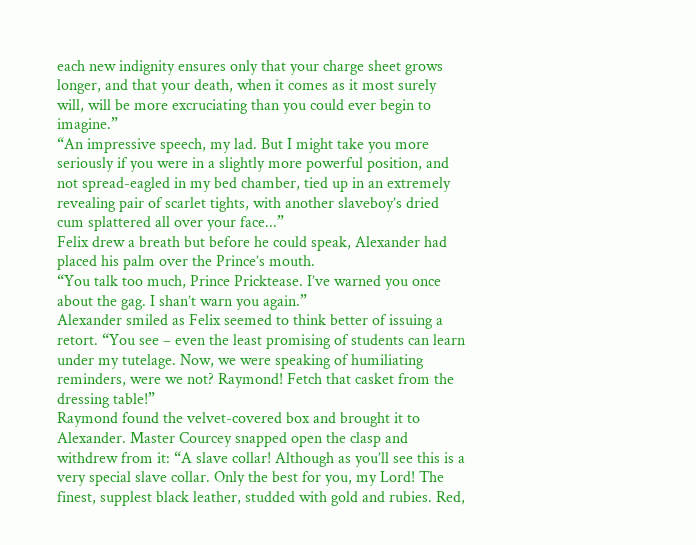each new indignity ensures only that your charge sheet grows longer, and that your death, when it comes as it most surely will, will be more excruciating than you could ever begin to imagine.”
“An impressive speech, my lad. But I might take you more seriously if you were in a slightly more powerful position, and not spread-eagled in my bed chamber, tied up in an extremely revealing pair of scarlet tights, with another slaveboy’s dried cum splattered all over your face...”
Felix drew a breath but before he could speak, Alexander had placed his palm over the Prince’s mouth.
“You talk too much, Prince Pricktease. I’ve warned you once about the gag. I shan’t warn you again.”
Alexander smiled as Felix seemed to think better of issuing a retort. “You see – even the least promising of students can learn under my tutelage. Now, we were speaking of humiliating reminders, were we not? Raymond! Fetch that casket from the dressing table!”
Raymond found the velvet-covered box and brought it to Alexander. Master Courcey snapped open the clasp and withdrew from it: “A slave collar! Although as you’ll see this is a very special slave collar. Only the best for you, my Lord! The finest, supplest black leather, studded with gold and rubies. Red,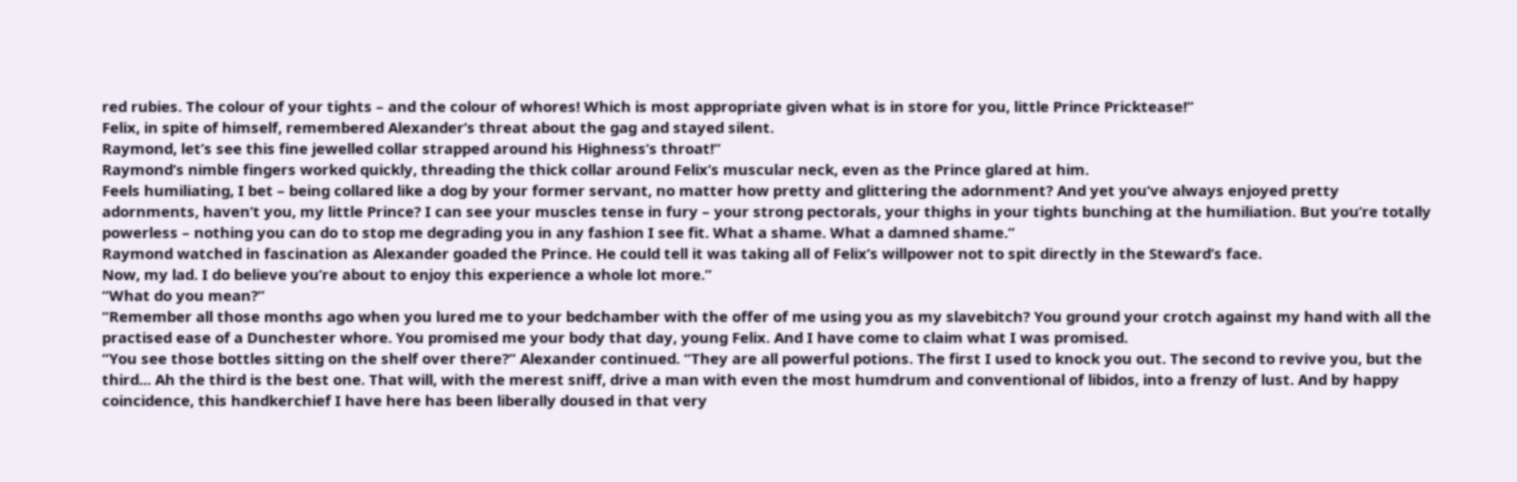red rubies. The colour of your tights – and the colour of whores! Which is most appropriate given what is in store for you, little Prince Pricktease!”
Felix, in spite of himself, remembered Alexander’s threat about the gag and stayed silent.
Raymond, let’s see this fine jewelled collar strapped around his Highness’s throat!”
Raymond’s nimble fingers worked quickly, threading the thick collar around Felix’s muscular neck, even as the Prince glared at him.
Feels humiliating, I bet – being collared like a dog by your former servant, no matter how pretty and glittering the adornment? And yet you’ve always enjoyed pretty adornments, haven’t you, my little Prince? I can see your muscles tense in fury – your strong pectorals, your thighs in your tights bunching at the humiliation. But you’re totally powerless – nothing you can do to stop me degrading you in any fashion I see fit. What a shame. What a damned shame.”
Raymond watched in fascination as Alexander goaded the Prince. He could tell it was taking all of Felix’s willpower not to spit directly in the Steward’s face.
Now, my lad. I do believe you’re about to enjoy this experience a whole lot more.”
“What do you mean?”
“Remember all those months ago when you lured me to your bedchamber with the offer of me using you as my slavebitch? You ground your crotch against my hand with all the practised ease of a Dunchester whore. You promised me your body that day, young Felix. And I have come to claim what I was promised.
“You see those bottles sitting on the shelf over there?” Alexander continued. “They are all powerful potions. The first I used to knock you out. The second to revive you, but the third... Ah the third is the best one. That will, with the merest sniff, drive a man with even the most humdrum and conventional of libidos, into a frenzy of lust. And by happy coincidence, this handkerchief I have here has been liberally doused in that very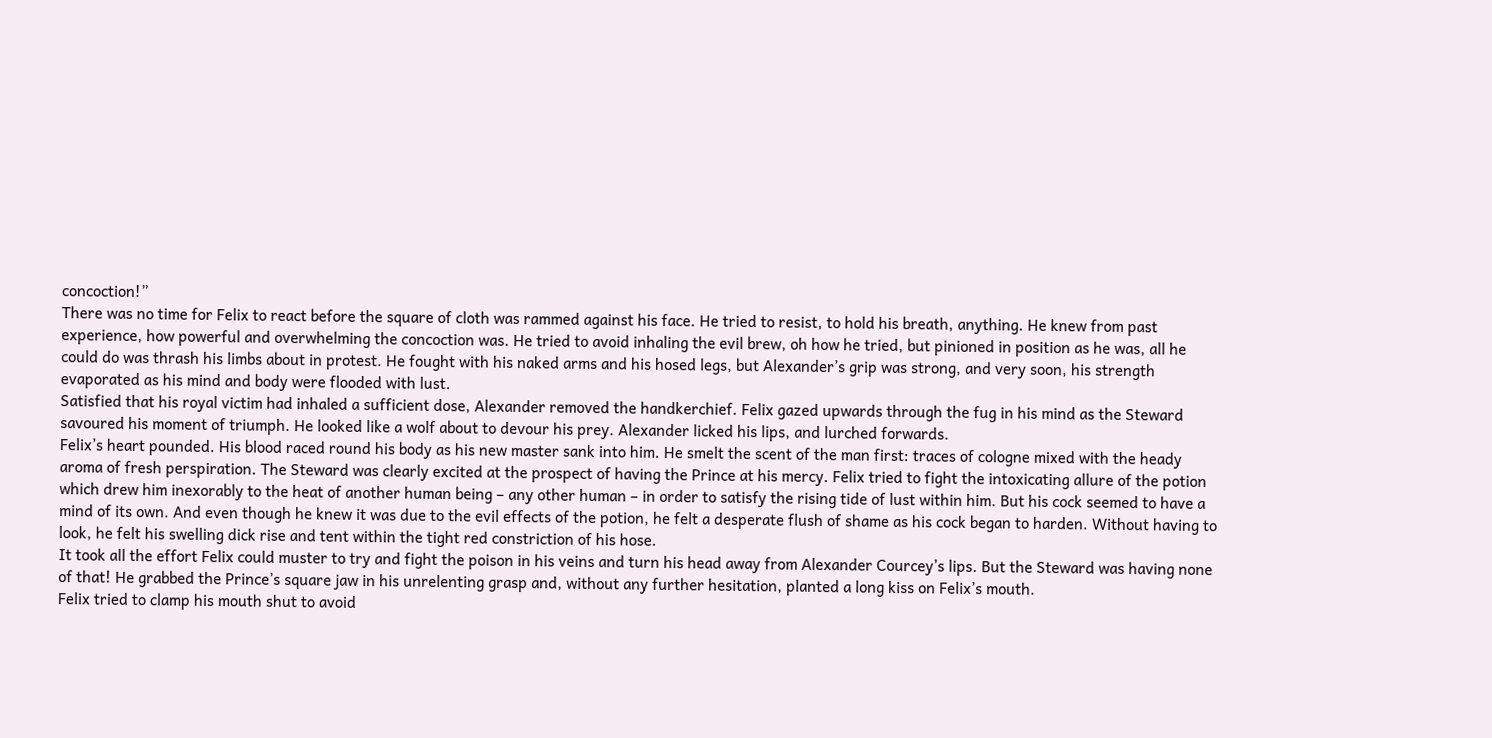concoction!”
There was no time for Felix to react before the square of cloth was rammed against his face. He tried to resist, to hold his breath, anything. He knew from past experience, how powerful and overwhelming the concoction was. He tried to avoid inhaling the evil brew, oh how he tried, but pinioned in position as he was, all he could do was thrash his limbs about in protest. He fought with his naked arms and his hosed legs, but Alexander’s grip was strong, and very soon, his strength evaporated as his mind and body were flooded with lust.
Satisfied that his royal victim had inhaled a sufficient dose, Alexander removed the handkerchief. Felix gazed upwards through the fug in his mind as the Steward savoured his moment of triumph. He looked like a wolf about to devour his prey. Alexander licked his lips, and lurched forwards.
Felix’s heart pounded. His blood raced round his body as his new master sank into him. He smelt the scent of the man first: traces of cologne mixed with the heady aroma of fresh perspiration. The Steward was clearly excited at the prospect of having the Prince at his mercy. Felix tried to fight the intoxicating allure of the potion which drew him inexorably to the heat of another human being – any other human – in order to satisfy the rising tide of lust within him. But his cock seemed to have a mind of its own. And even though he knew it was due to the evil effects of the potion, he felt a desperate flush of shame as his cock began to harden. Without having to look, he felt his swelling dick rise and tent within the tight red constriction of his hose.
It took all the effort Felix could muster to try and fight the poison in his veins and turn his head away from Alexander Courcey’s lips. But the Steward was having none of that! He grabbed the Prince’s square jaw in his unrelenting grasp and, without any further hesitation, planted a long kiss on Felix’s mouth.
Felix tried to clamp his mouth shut to avoid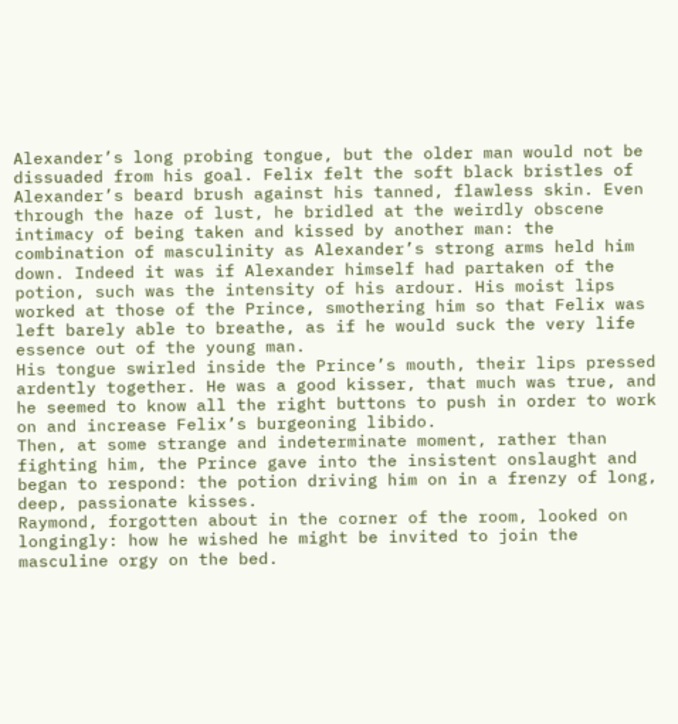Alexander’s long probing tongue, but the older man would not be dissuaded from his goal. Felix felt the soft black bristles of Alexander’s beard brush against his tanned, flawless skin. Even through the haze of lust, he bridled at the weirdly obscene intimacy of being taken and kissed by another man: the combination of masculinity as Alexander’s strong arms held him down. Indeed it was if Alexander himself had partaken of the potion, such was the intensity of his ardour. His moist lips worked at those of the Prince, smothering him so that Felix was left barely able to breathe, as if he would suck the very life essence out of the young man.
His tongue swirled inside the Prince’s mouth, their lips pressed ardently together. He was a good kisser, that much was true, and he seemed to know all the right buttons to push in order to work on and increase Felix’s burgeoning libido.
Then, at some strange and indeterminate moment, rather than fighting him, the Prince gave into the insistent onslaught and began to respond: the potion driving him on in a frenzy of long, deep, passionate kisses.
Raymond, forgotten about in the corner of the room, looked on longingly: how he wished he might be invited to join the masculine orgy on the bed.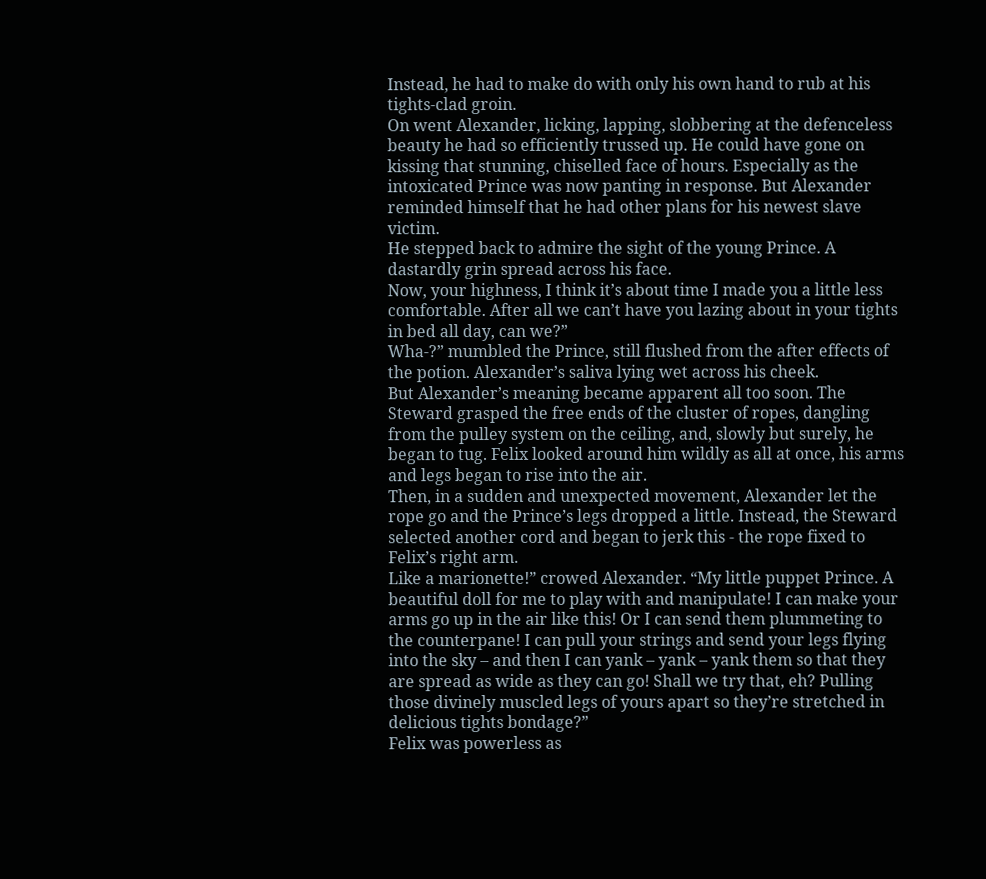Instead, he had to make do with only his own hand to rub at his tights-clad groin.
On went Alexander, licking, lapping, slobbering at the defenceless beauty he had so efficiently trussed up. He could have gone on kissing that stunning, chiselled face of hours. Especially as the intoxicated Prince was now panting in response. But Alexander reminded himself that he had other plans for his newest slave victim.
He stepped back to admire the sight of the young Prince. A dastardly grin spread across his face.
Now, your highness, I think it’s about time I made you a little less comfortable. After all we can’t have you lazing about in your tights in bed all day, can we?”
Wha-?” mumbled the Prince, still flushed from the after effects of the potion. Alexander’s saliva lying wet across his cheek.
But Alexander’s meaning became apparent all too soon. The Steward grasped the free ends of the cluster of ropes, dangling from the pulley system on the ceiling, and, slowly but surely, he began to tug. Felix looked around him wildly as all at once, his arms and legs began to rise into the air.
Then, in a sudden and unexpected movement, Alexander let the rope go and the Prince’s legs dropped a little. Instead, the Steward selected another cord and began to jerk this - the rope fixed to Felix’s right arm.
Like a marionette!” crowed Alexander. “My little puppet Prince. A beautiful doll for me to play with and manipulate! I can make your arms go up in the air like this! Or I can send them plummeting to the counterpane! I can pull your strings and send your legs flying into the sky – and then I can yank – yank – yank them so that they are spread as wide as they can go! Shall we try that, eh? Pulling those divinely muscled legs of yours apart so they’re stretched in delicious tights bondage?”
Felix was powerless as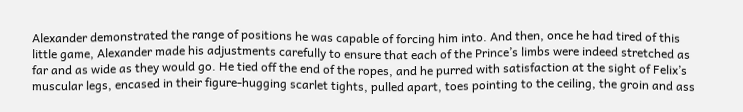Alexander demonstrated the range of positions he was capable of forcing him into. And then, once he had tired of this little game, Alexander made his adjustments carefully to ensure that each of the Prince’s limbs were indeed stretched as far and as wide as they would go. He tied off the end of the ropes, and he purred with satisfaction at the sight of Felix’s muscular legs, encased in their figure-hugging scarlet tights, pulled apart, toes pointing to the ceiling, the groin and ass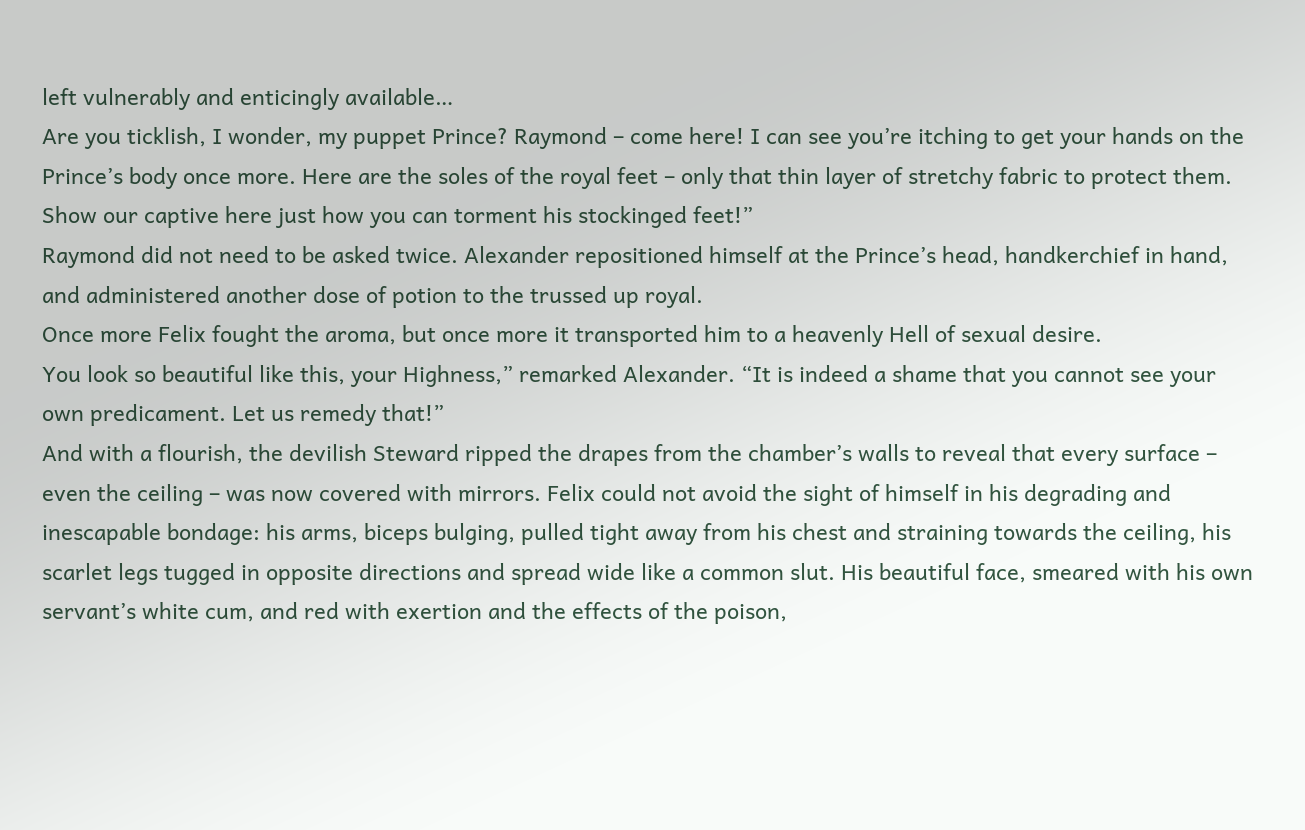left vulnerably and enticingly available…
Are you ticklish, I wonder, my puppet Prince? Raymond – come here! I can see you’re itching to get your hands on the Prince’s body once more. Here are the soles of the royal feet – only that thin layer of stretchy fabric to protect them. Show our captive here just how you can torment his stockinged feet!”
Raymond did not need to be asked twice. Alexander repositioned himself at the Prince’s head, handkerchief in hand, and administered another dose of potion to the trussed up royal.
Once more Felix fought the aroma, but once more it transported him to a heavenly Hell of sexual desire.
You look so beautiful like this, your Highness,” remarked Alexander. “It is indeed a shame that you cannot see your own predicament. Let us remedy that!”
And with a flourish, the devilish Steward ripped the drapes from the chamber’s walls to reveal that every surface – even the ceiling – was now covered with mirrors. Felix could not avoid the sight of himself in his degrading and inescapable bondage: his arms, biceps bulging, pulled tight away from his chest and straining towards the ceiling, his scarlet legs tugged in opposite directions and spread wide like a common slut. His beautiful face, smeared with his own servant’s white cum, and red with exertion and the effects of the poison,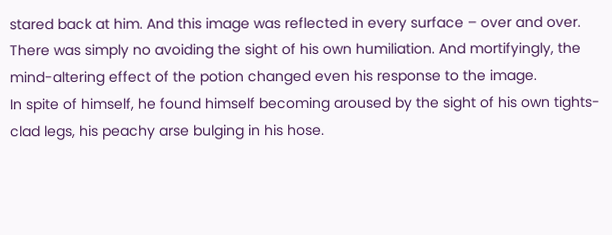stared back at him. And this image was reflected in every surface – over and over. There was simply no avoiding the sight of his own humiliation. And mortifyingly, the mind-altering effect of the potion changed even his response to the image.
In spite of himself, he found himself becoming aroused by the sight of his own tights-clad legs, his peachy arse bulging in his hose.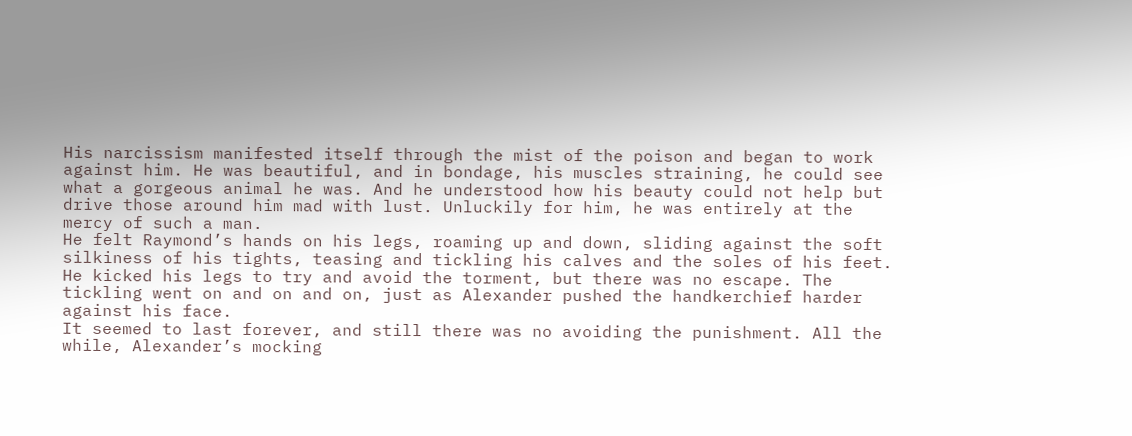His narcissism manifested itself through the mist of the poison and began to work against him. He was beautiful, and in bondage, his muscles straining, he could see what a gorgeous animal he was. And he understood how his beauty could not help but drive those around him mad with lust. Unluckily for him, he was entirely at the mercy of such a man.
He felt Raymond’s hands on his legs, roaming up and down, sliding against the soft silkiness of his tights, teasing and tickling his calves and the soles of his feet. He kicked his legs to try and avoid the torment, but there was no escape. The tickling went on and on and on, just as Alexander pushed the handkerchief harder against his face.
It seemed to last forever, and still there was no avoiding the punishment. All the while, Alexander’s mocking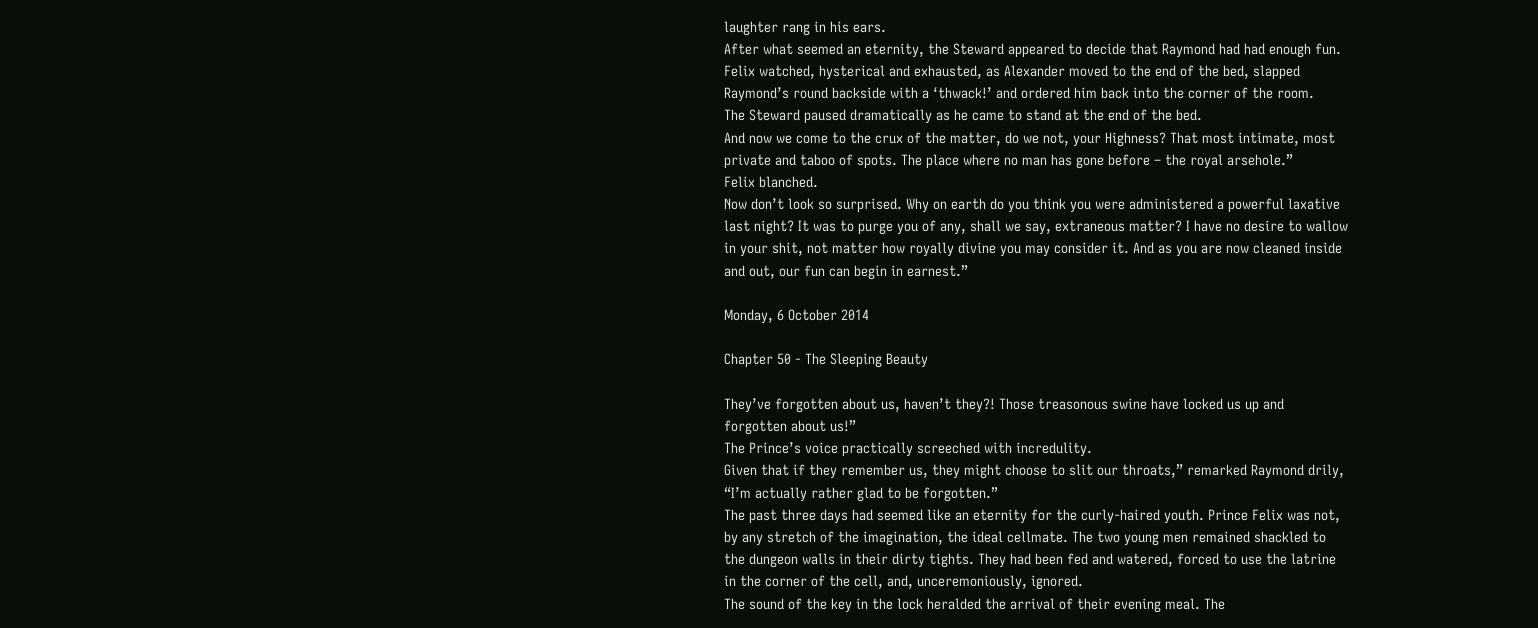laughter rang in his ears.
After what seemed an eternity, the Steward appeared to decide that Raymond had had enough fun. Felix watched, hysterical and exhausted, as Alexander moved to the end of the bed, slapped Raymond’s round backside with a ‘thwack!’ and ordered him back into the corner of the room.
The Steward paused dramatically as he came to stand at the end of the bed.
And now we come to the crux of the matter, do we not, your Highness? That most intimate, most private and taboo of spots. The place where no man has gone before – the royal arsehole.”
Felix blanched.
Now don’t look so surprised. Why on earth do you think you were administered a powerful laxative last night? It was to purge you of any, shall we say, extraneous matter? I have no desire to wallow in your shit, not matter how royally divine you may consider it. And as you are now cleaned inside and out, our fun can begin in earnest.”

Monday, 6 October 2014

Chapter 50 - The Sleeping Beauty

They’ve forgotten about us, haven’t they?! Those treasonous swine have locked us up and forgotten about us!”
The Prince’s voice practically screeched with incredulity.
Given that if they remember us, they might choose to slit our throats,” remarked Raymond drily, “I’m actually rather glad to be forgotten.”
The past three days had seemed like an eternity for the curly-haired youth. Prince Felix was not, by any stretch of the imagination, the ideal cellmate. The two young men remained shackled to the dungeon walls in their dirty tights. They had been fed and watered, forced to use the latrine in the corner of the cell, and, unceremoniously, ignored.
The sound of the key in the lock heralded the arrival of their evening meal. The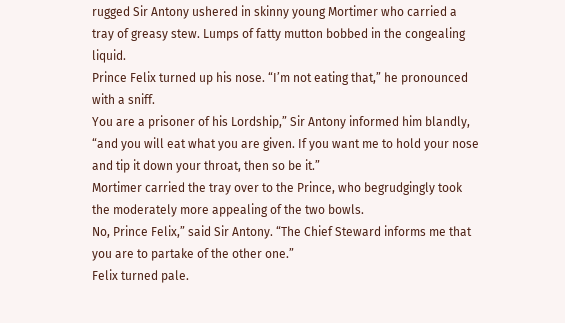rugged Sir Antony ushered in skinny young Mortimer who carried a tray of greasy stew. Lumps of fatty mutton bobbed in the congealing liquid.
Prince Felix turned up his nose. “I’m not eating that,” he pronounced with a sniff.
You are a prisoner of his Lordship,” Sir Antony informed him blandly, “and you will eat what you are given. If you want me to hold your nose and tip it down your throat, then so be it.”
Mortimer carried the tray over to the Prince, who begrudgingly took the moderately more appealing of the two bowls.
No, Prince Felix,” said Sir Antony. “The Chief Steward informs me that you are to partake of the other one.”
Felix turned pale.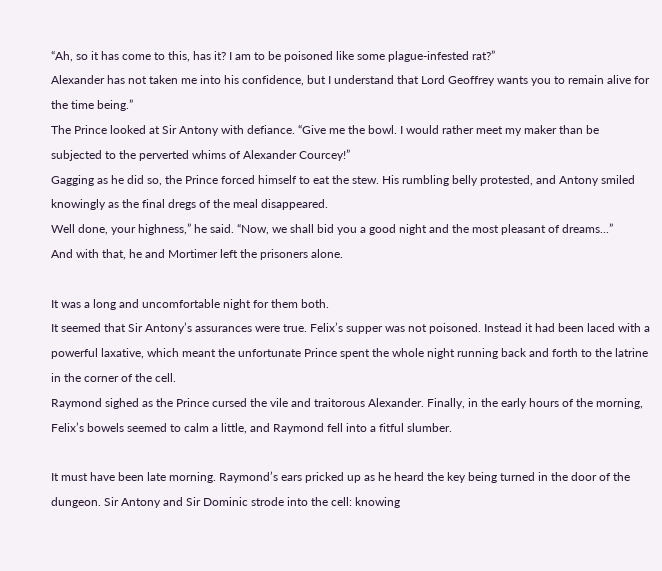“Ah, so it has come to this, has it? I am to be poisoned like some plague-infested rat?”
Alexander has not taken me into his confidence, but I understand that Lord Geoffrey wants you to remain alive for the time being.”
The Prince looked at Sir Antony with defiance. “Give me the bowl. I would rather meet my maker than be subjected to the perverted whims of Alexander Courcey!”
Gagging as he did so, the Prince forced himself to eat the stew. His rumbling belly protested, and Antony smiled knowingly as the final dregs of the meal disappeared.
Well done, your highness,” he said. “Now, we shall bid you a good night and the most pleasant of dreams...”
And with that, he and Mortimer left the prisoners alone.

It was a long and uncomfortable night for them both.
It seemed that Sir Antony’s assurances were true. Felix’s supper was not poisoned. Instead it had been laced with a powerful laxative, which meant the unfortunate Prince spent the whole night running back and forth to the latrine in the corner of the cell.
Raymond sighed as the Prince cursed the vile and traitorous Alexander. Finally, in the early hours of the morning, Felix’s bowels seemed to calm a little, and Raymond fell into a fitful slumber.

It must have been late morning. Raymond’s ears pricked up as he heard the key being turned in the door of the dungeon. Sir Antony and Sir Dominic strode into the cell: knowing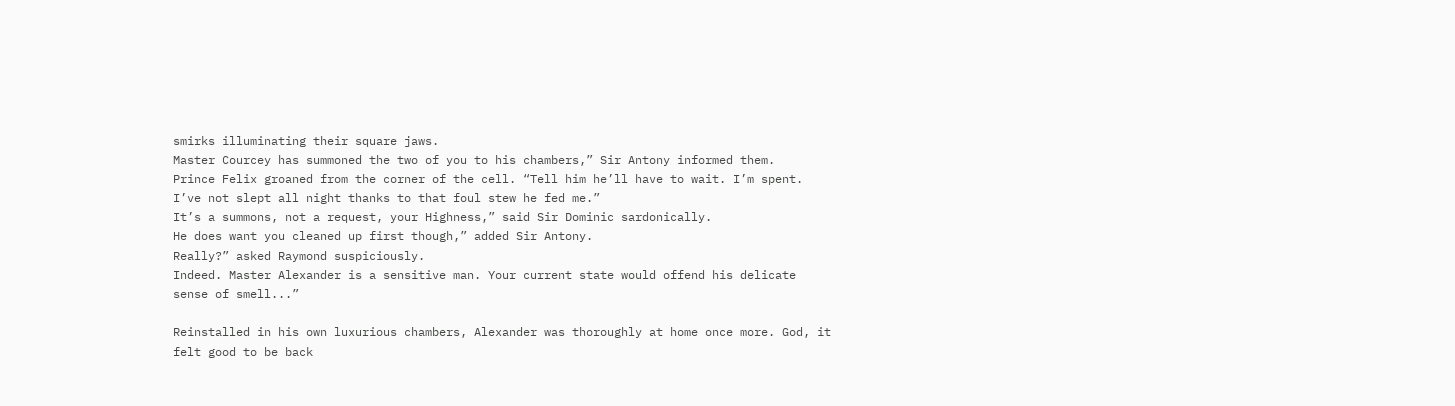smirks illuminating their square jaws.
Master Courcey has summoned the two of you to his chambers,” Sir Antony informed them.
Prince Felix groaned from the corner of the cell. “Tell him he’ll have to wait. I’m spent. I’ve not slept all night thanks to that foul stew he fed me.”
It’s a summons, not a request, your Highness,” said Sir Dominic sardonically.
He does want you cleaned up first though,” added Sir Antony.
Really?” asked Raymond suspiciously.
Indeed. Master Alexander is a sensitive man. Your current state would offend his delicate sense of smell...”

Reinstalled in his own luxurious chambers, Alexander was thoroughly at home once more. God, it felt good to be back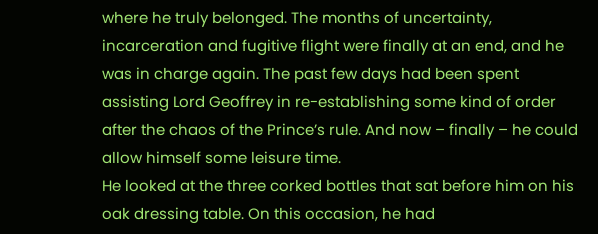where he truly belonged. The months of uncertainty, incarceration and fugitive flight were finally at an end, and he was in charge again. The past few days had been spent assisting Lord Geoffrey in re-establishing some kind of order after the chaos of the Prince’s rule. And now – finally – he could allow himself some leisure time.
He looked at the three corked bottles that sat before him on his oak dressing table. On this occasion, he had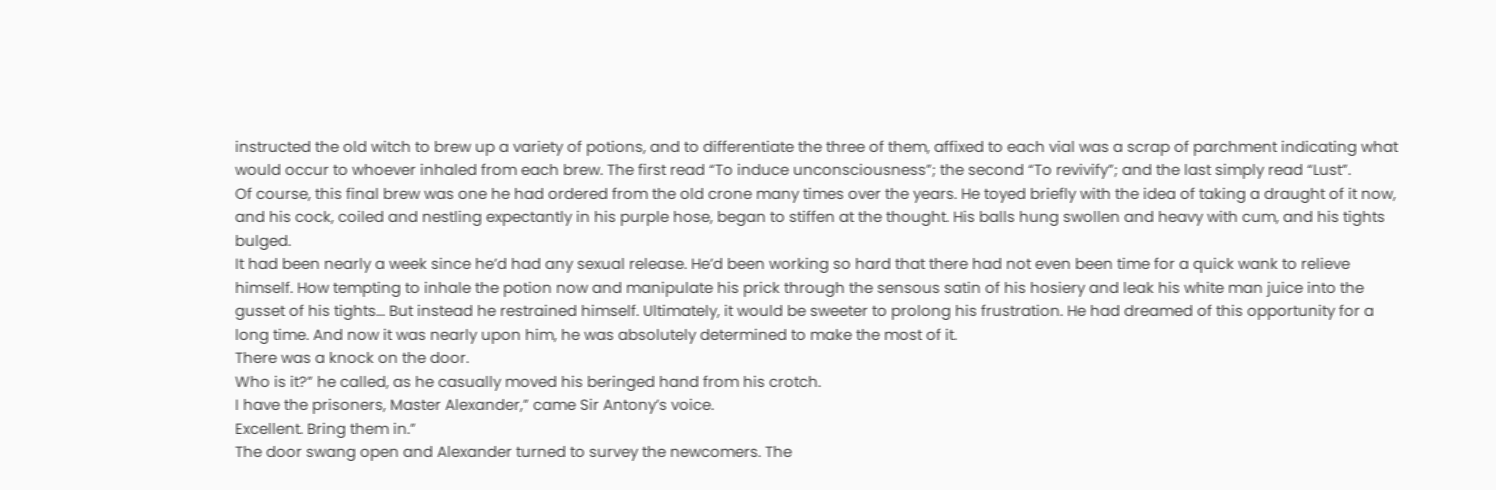instructed the old witch to brew up a variety of potions, and to differentiate the three of them, affixed to each vial was a scrap of parchment indicating what would occur to whoever inhaled from each brew. The first read “To induce unconsciousness”; the second “To revivify”; and the last simply read “Lust”.
Of course, this final brew was one he had ordered from the old crone many times over the years. He toyed briefly with the idea of taking a draught of it now, and his cock, coiled and nestling expectantly in his purple hose, began to stiffen at the thought. His balls hung swollen and heavy with cum, and his tights bulged.
It had been nearly a week since he’d had any sexual release. He’d been working so hard that there had not even been time for a quick wank to relieve himself. How tempting to inhale the potion now and manipulate his prick through the sensous satin of his hosiery and leak his white man juice into the gusset of his tights... But instead he restrained himself. Ultimately, it would be sweeter to prolong his frustration. He had dreamed of this opportunity for a long time. And now it was nearly upon him, he was absolutely determined to make the most of it.
There was a knock on the door.
Who is it?” he called, as he casually moved his beringed hand from his crotch.
I have the prisoners, Master Alexander,” came Sir Antony’s voice.
Excellent. Bring them in.”
The door swang open and Alexander turned to survey the newcomers. The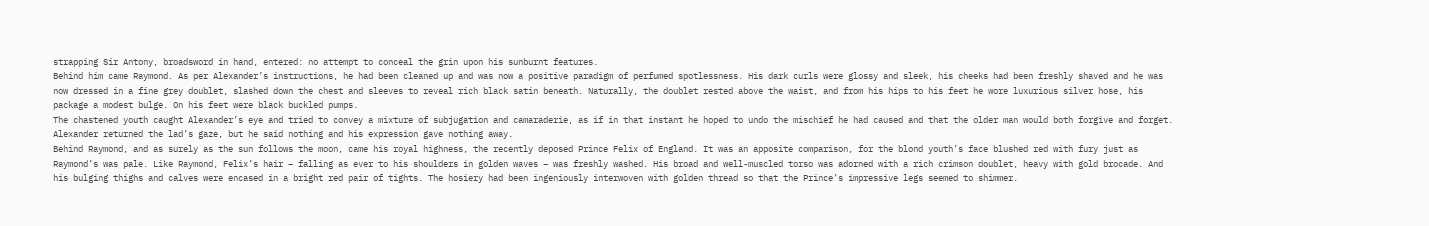strapping Sir Antony, broadsword in hand, entered: no attempt to conceal the grin upon his sunburnt features.
Behind him came Raymond. As per Alexander’s instructions, he had been cleaned up and was now a positive paradigm of perfumed spotlessness. His dark curls were glossy and sleek, his cheeks had been freshly shaved and he was now dressed in a fine grey doublet, slashed down the chest and sleeves to reveal rich black satin beneath. Naturally, the doublet rested above the waist, and from his hips to his feet he wore luxurious silver hose, his package a modest bulge. On his feet were black buckled pumps.
The chastened youth caught Alexander’s eye and tried to convey a mixture of subjugation and camaraderie, as if in that instant he hoped to undo the mischief he had caused and that the older man would both forgive and forget. Alexander returned the lad’s gaze, but he said nothing and his expression gave nothing away.
Behind Raymond, and as surely as the sun follows the moon, came his royal highness, the recently deposed Prince Felix of England. It was an apposite comparison, for the blond youth’s face blushed red with fury just as Raymond’s was pale. Like Raymond, Felix’s hair – falling as ever to his shoulders in golden waves – was freshly washed. His broad and well-muscled torso was adorned with a rich crimson doublet, heavy with gold brocade. And his bulging thighs and calves were encased in a bright red pair of tights. The hosiery had been ingeniously interwoven with golden thread so that the Prince’s impressive legs seemed to shimmer.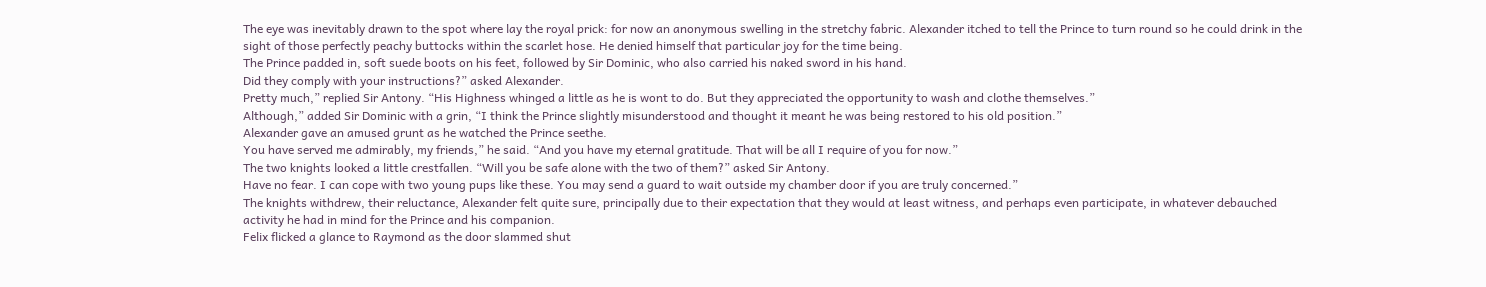The eye was inevitably drawn to the spot where lay the royal prick: for now an anonymous swelling in the stretchy fabric. Alexander itched to tell the Prince to turn round so he could drink in the sight of those perfectly peachy buttocks within the scarlet hose. He denied himself that particular joy for the time being.
The Prince padded in, soft suede boots on his feet, followed by Sir Dominic, who also carried his naked sword in his hand.
Did they comply with your instructions?” asked Alexander.
Pretty much,” replied Sir Antony. “His Highness whinged a little as he is wont to do. But they appreciated the opportunity to wash and clothe themselves.”
Although,” added Sir Dominic with a grin, “I think the Prince slightly misunderstood and thought it meant he was being restored to his old position.”
Alexander gave an amused grunt as he watched the Prince seethe.
You have served me admirably, my friends,” he said. “And you have my eternal gratitude. That will be all I require of you for now.”
The two knights looked a little crestfallen. “Will you be safe alone with the two of them?” asked Sir Antony.
Have no fear. I can cope with two young pups like these. You may send a guard to wait outside my chamber door if you are truly concerned.”
The knights withdrew, their reluctance, Alexander felt quite sure, principally due to their expectation that they would at least witness, and perhaps even participate, in whatever debauched activity he had in mind for the Prince and his companion.
Felix flicked a glance to Raymond as the door slammed shut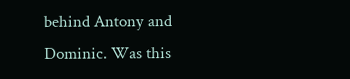behind Antony and Dominic. Was this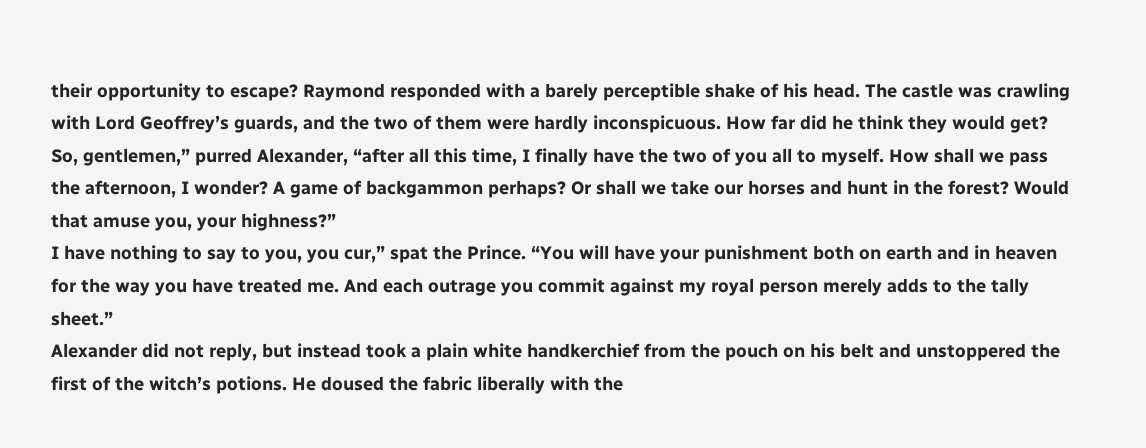their opportunity to escape? Raymond responded with a barely perceptible shake of his head. The castle was crawling with Lord Geoffrey’s guards, and the two of them were hardly inconspicuous. How far did he think they would get?
So, gentlemen,” purred Alexander, “after all this time, I finally have the two of you all to myself. How shall we pass the afternoon, I wonder? A game of backgammon perhaps? Or shall we take our horses and hunt in the forest? Would that amuse you, your highness?”
I have nothing to say to you, you cur,” spat the Prince. “You will have your punishment both on earth and in heaven for the way you have treated me. And each outrage you commit against my royal person merely adds to the tally sheet.”
Alexander did not reply, but instead took a plain white handkerchief from the pouch on his belt and unstoppered the first of the witch’s potions. He doused the fabric liberally with the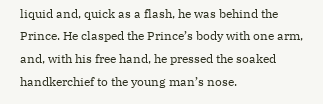liquid and, quick as a flash, he was behind the Prince. He clasped the Prince’s body with one arm, and, with his free hand, he pressed the soaked handkerchief to the young man’s nose.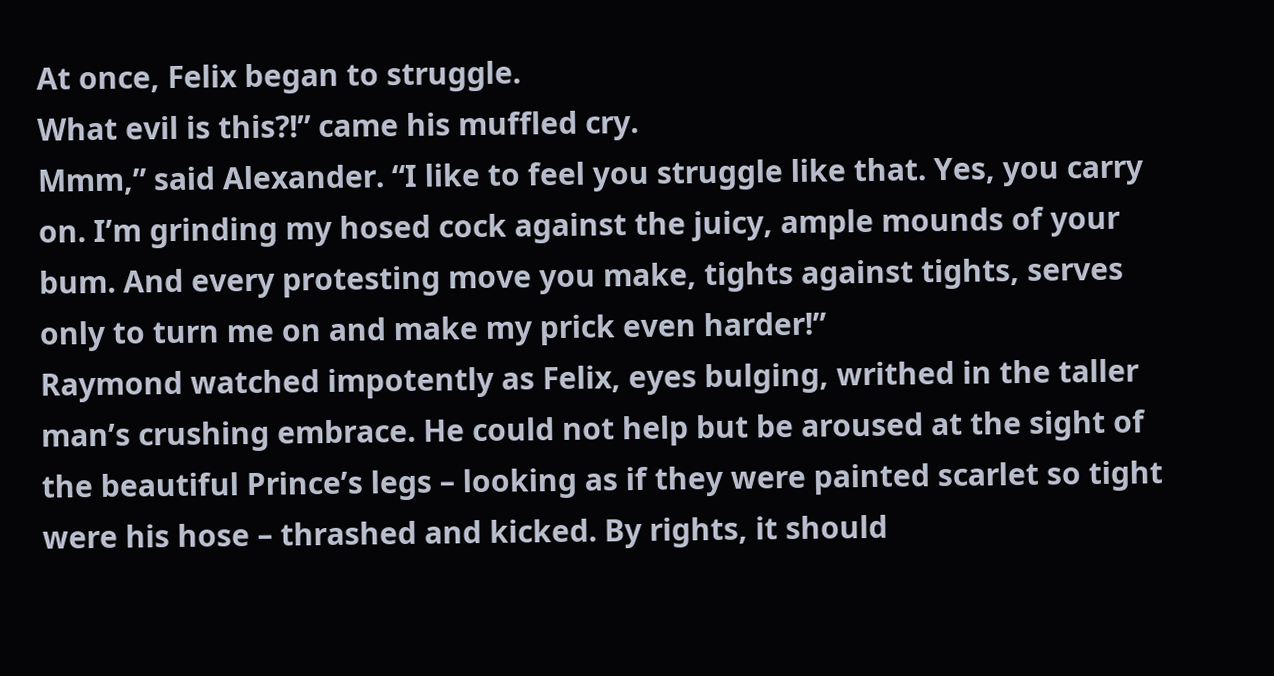At once, Felix began to struggle.
What evil is this?!” came his muffled cry.
Mmm,” said Alexander. “I like to feel you struggle like that. Yes, you carry on. I’m grinding my hosed cock against the juicy, ample mounds of your bum. And every protesting move you make, tights against tights, serves only to turn me on and make my prick even harder!”
Raymond watched impotently as Felix, eyes bulging, writhed in the taller man’s crushing embrace. He could not help but be aroused at the sight of the beautiful Prince’s legs – looking as if they were painted scarlet so tight were his hose – thrashed and kicked. By rights, it should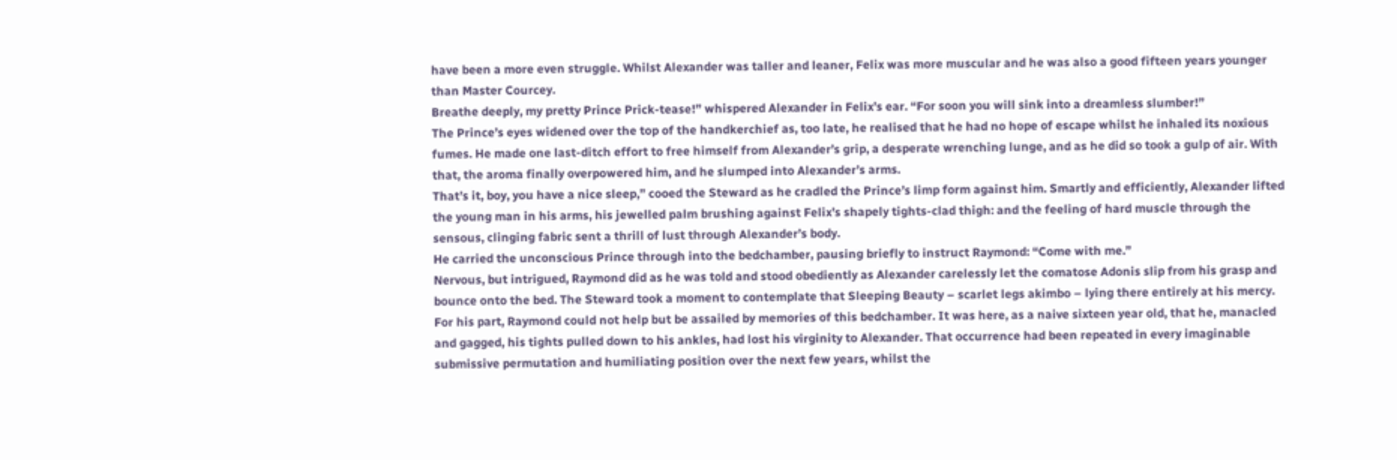have been a more even struggle. Whilst Alexander was taller and leaner, Felix was more muscular and he was also a good fifteen years younger than Master Courcey.
Breathe deeply, my pretty Prince Prick-tease!” whispered Alexander in Felix’s ear. “For soon you will sink into a dreamless slumber!”
The Prince’s eyes widened over the top of the handkerchief as, too late, he realised that he had no hope of escape whilst he inhaled its noxious fumes. He made one last-ditch effort to free himself from Alexander’s grip, a desperate wrenching lunge, and as he did so took a gulp of air. With that, the aroma finally overpowered him, and he slumped into Alexander’s arms.
That’s it, boy, you have a nice sleep,” cooed the Steward as he cradled the Prince’s limp form against him. Smartly and efficiently, Alexander lifted the young man in his arms, his jewelled palm brushing against Felix’s shapely tights-clad thigh: and the feeling of hard muscle through the sensous, clinging fabric sent a thrill of lust through Alexander’s body.
He carried the unconscious Prince through into the bedchamber, pausing briefly to instruct Raymond: “Come with me.”
Nervous, but intrigued, Raymond did as he was told and stood obediently as Alexander carelessly let the comatose Adonis slip from his grasp and bounce onto the bed. The Steward took a moment to contemplate that Sleeping Beauty – scarlet legs akimbo – lying there entirely at his mercy.
For his part, Raymond could not help but be assailed by memories of this bedchamber. It was here, as a naive sixteen year old, that he, manacled and gagged, his tights pulled down to his ankles, had lost his virginity to Alexander. That occurrence had been repeated in every imaginable submissive permutation and humiliating position over the next few years, whilst the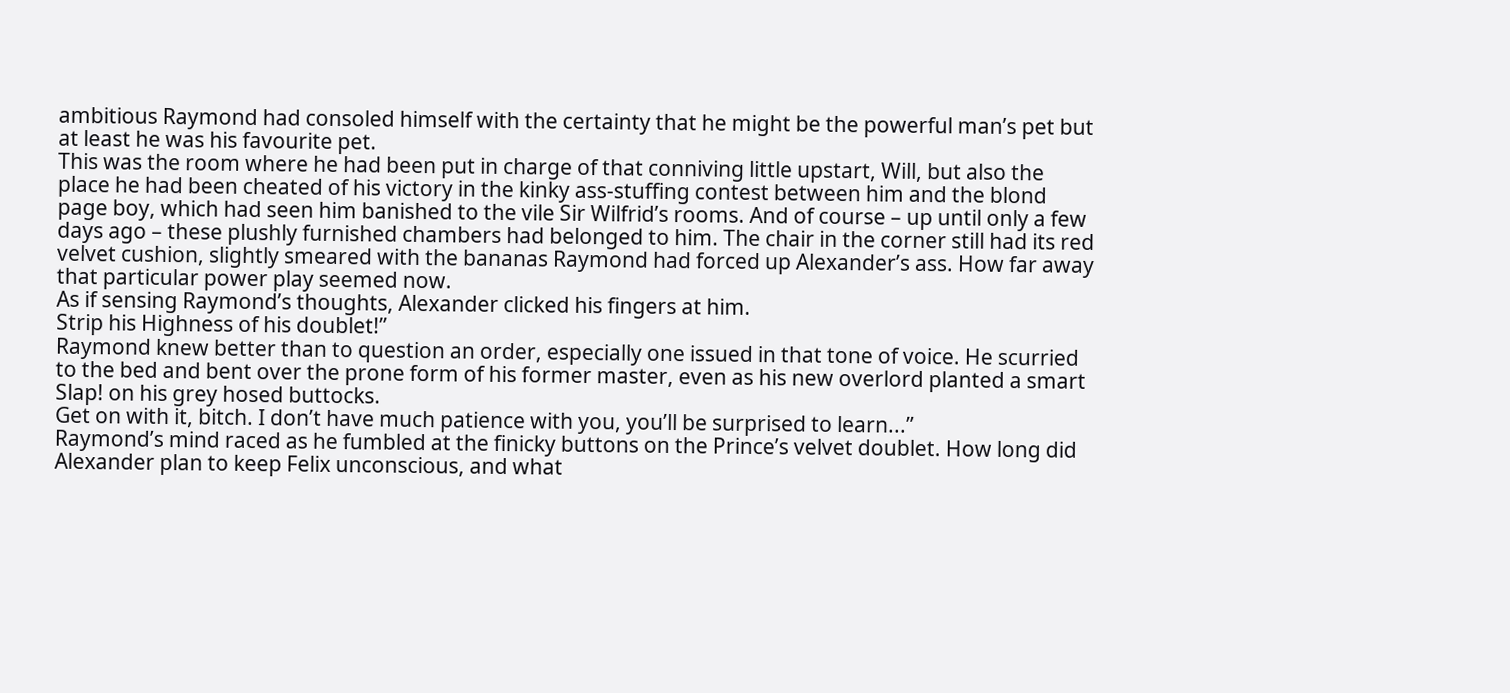ambitious Raymond had consoled himself with the certainty that he might be the powerful man’s pet but at least he was his favourite pet.
This was the room where he had been put in charge of that conniving little upstart, Will, but also the place he had been cheated of his victory in the kinky ass-stuffing contest between him and the blond page boy, which had seen him banished to the vile Sir Wilfrid’s rooms. And of course – up until only a few days ago – these plushly furnished chambers had belonged to him. The chair in the corner still had its red velvet cushion, slightly smeared with the bananas Raymond had forced up Alexander’s ass. How far away that particular power play seemed now.
As if sensing Raymond’s thoughts, Alexander clicked his fingers at him.
Strip his Highness of his doublet!”
Raymond knew better than to question an order, especially one issued in that tone of voice. He scurried to the bed and bent over the prone form of his former master, even as his new overlord planted a smart Slap! on his grey hosed buttocks.
Get on with it, bitch. I don’t have much patience with you, you’ll be surprised to learn...”
Raymond’s mind raced as he fumbled at the finicky buttons on the Prince’s velvet doublet. How long did Alexander plan to keep Felix unconscious, and what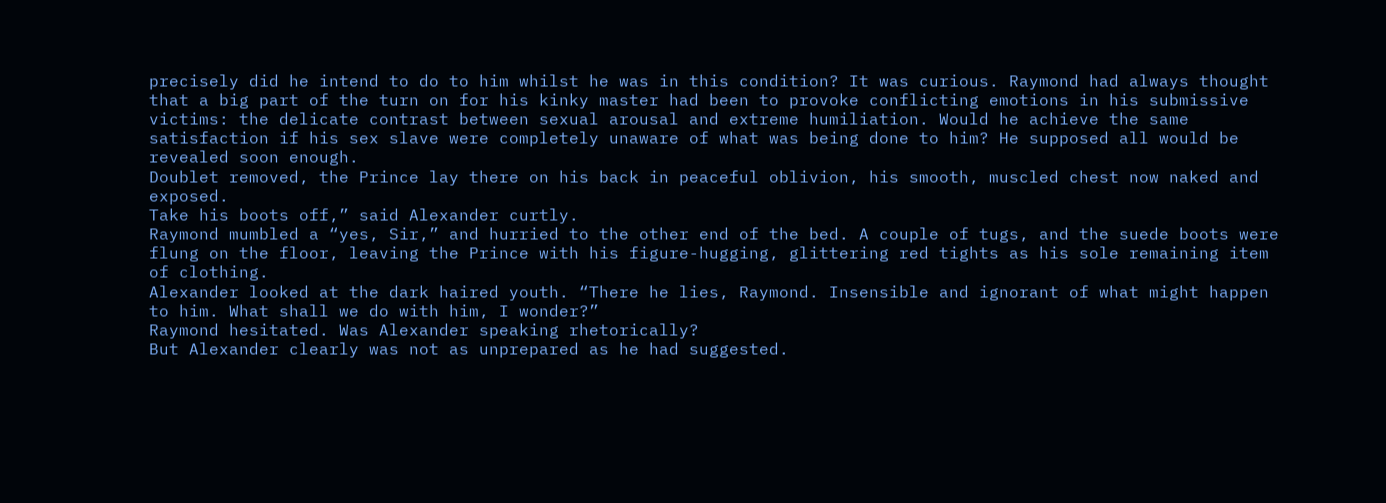precisely did he intend to do to him whilst he was in this condition? It was curious. Raymond had always thought that a big part of the turn on for his kinky master had been to provoke conflicting emotions in his submissive victims: the delicate contrast between sexual arousal and extreme humiliation. Would he achieve the same satisfaction if his sex slave were completely unaware of what was being done to him? He supposed all would be revealed soon enough.
Doublet removed, the Prince lay there on his back in peaceful oblivion, his smooth, muscled chest now naked and exposed.
Take his boots off,” said Alexander curtly.
Raymond mumbled a “yes, Sir,” and hurried to the other end of the bed. A couple of tugs, and the suede boots were flung on the floor, leaving the Prince with his figure-hugging, glittering red tights as his sole remaining item of clothing.
Alexander looked at the dark haired youth. “There he lies, Raymond. Insensible and ignorant of what might happen to him. What shall we do with him, I wonder?”
Raymond hesitated. Was Alexander speaking rhetorically?
But Alexander clearly was not as unprepared as he had suggested.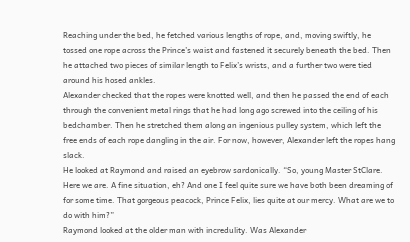Reaching under the bed, he fetched various lengths of rope, and, moving swiftly, he tossed one rope across the Prince’s waist and fastened it securely beneath the bed. Then he attached two pieces of similar length to Felix’s wrists, and a further two were tied around his hosed ankles.
Alexander checked that the ropes were knotted well, and then he passed the end of each through the convenient metal rings that he had long ago screwed into the ceiling of his bedchamber. Then he stretched them along an ingenious pulley system, which left the free ends of each rope dangling in the air. For now, however, Alexander left the ropes hang slack.
He looked at Raymond and raised an eyebrow sardonically. “So, young Master StClare. Here we are. A fine situation, eh? And one I feel quite sure we have both been dreaming of for some time. That gorgeous peacock, Prince Felix, lies quite at our mercy. What are we to do with him?”
Raymond looked at the older man with incredulity. Was Alexander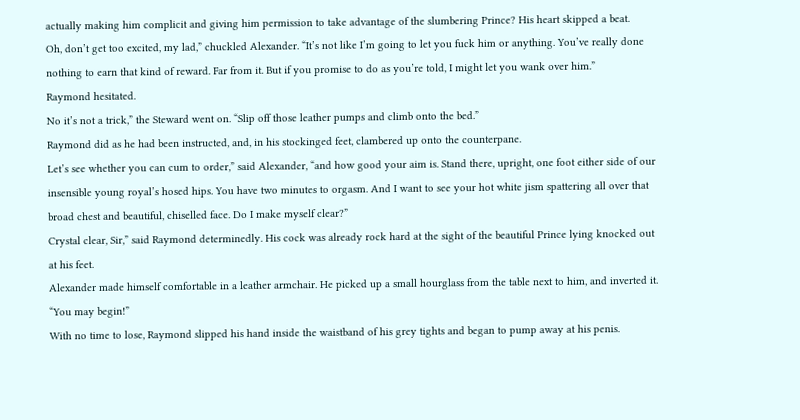actually making him complicit and giving him permission to take advantage of the slumbering Prince? His heart skipped a beat.
Oh, don’t get too excited, my lad,” chuckled Alexander. “It’s not like I’m going to let you fuck him or anything. You’ve really done nothing to earn that kind of reward. Far from it. But if you promise to do as you’re told, I might let you wank over him.”
Raymond hesitated.
No it’s not a trick,” the Steward went on. “Slip off those leather pumps and climb onto the bed.”
Raymond did as he had been instructed, and, in his stockinged feet, clambered up onto the counterpane.
Let’s see whether you can cum to order,” said Alexander, “and how good your aim is. Stand there, upright, one foot either side of our insensible young royal’s hosed hips. You have two minutes to orgasm. And I want to see your hot white jism spattering all over that broad chest and beautiful, chiselled face. Do I make myself clear?”
Crystal clear, Sir,” said Raymond determinedly. His cock was already rock hard at the sight of the beautiful Prince lying knocked out at his feet.
Alexander made himself comfortable in a leather armchair. He picked up a small hourglass from the table next to him, and inverted it. “You may begin!”
With no time to lose, Raymond slipped his hand inside the waistband of his grey tights and began to pump away at his penis.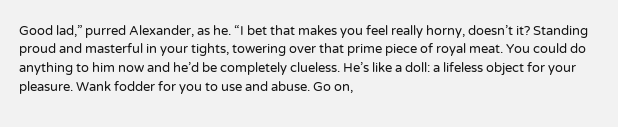Good lad,” purred Alexander, as he. “I bet that makes you feel really horny, doesn’t it? Standing proud and masterful in your tights, towering over that prime piece of royal meat. You could do anything to him now and he’d be completely clueless. He’s like a doll: a lifeless object for your pleasure. Wank fodder for you to use and abuse. Go on,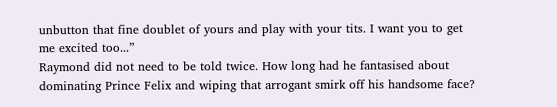unbutton that fine doublet of yours and play with your tits. I want you to get me excited too...”
Raymond did not need to be told twice. How long had he fantasised about dominating Prince Felix and wiping that arrogant smirk off his handsome face?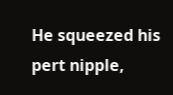He squeezed his pert nipple,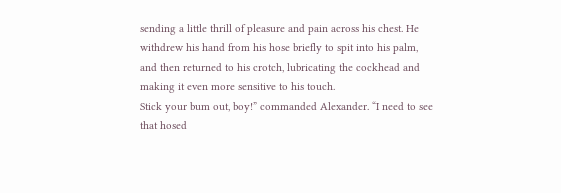sending a little thrill of pleasure and pain across his chest. He withdrew his hand from his hose briefly to spit into his palm, and then returned to his crotch, lubricating the cockhead and making it even more sensitive to his touch.
Stick your bum out, boy!” commanded Alexander. “I need to see that hosed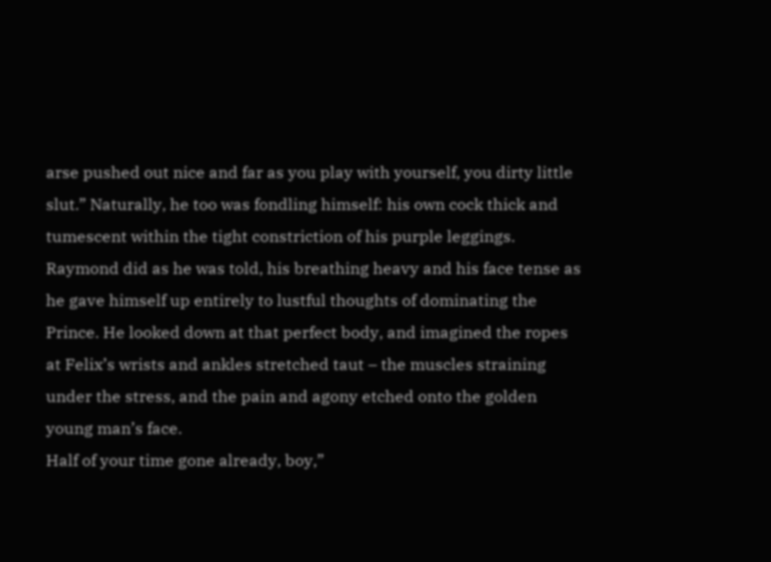arse pushed out nice and far as you play with yourself, you dirty little slut.” Naturally, he too was fondling himself: his own cock thick and tumescent within the tight constriction of his purple leggings.
Raymond did as he was told, his breathing heavy and his face tense as he gave himself up entirely to lustful thoughts of dominating the Prince. He looked down at that perfect body, and imagined the ropes at Felix’s wrists and ankles stretched taut – the muscles straining under the stress, and the pain and agony etched onto the golden young man’s face.
Half of your time gone already, boy,”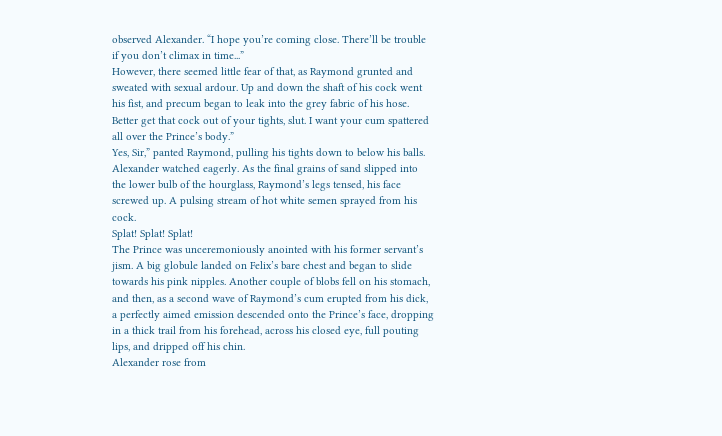observed Alexander. “I hope you’re coming close. There’ll be trouble if you don’t climax in time...”
However, there seemed little fear of that, as Raymond grunted and sweated with sexual ardour. Up and down the shaft of his cock went his fist, and precum began to leak into the grey fabric of his hose.
Better get that cock out of your tights, slut. I want your cum spattered all over the Prince’s body.”
Yes, Sir,” panted Raymond, pulling his tights down to below his balls.
Alexander watched eagerly. As the final grains of sand slipped into the lower bulb of the hourglass, Raymond’s legs tensed, his face screwed up. A pulsing stream of hot white semen sprayed from his cock.
Splat! Splat! Splat!
The Prince was unceremoniously anointed with his former servant’s jism. A big globule landed on Felix’s bare chest and began to slide towards his pink nipples. Another couple of blobs fell on his stomach, and then, as a second wave of Raymond’s cum erupted from his dick, a perfectly aimed emission descended onto the Prince’s face, dropping in a thick trail from his forehead, across his closed eye, full pouting lips, and dripped off his chin.
Alexander rose from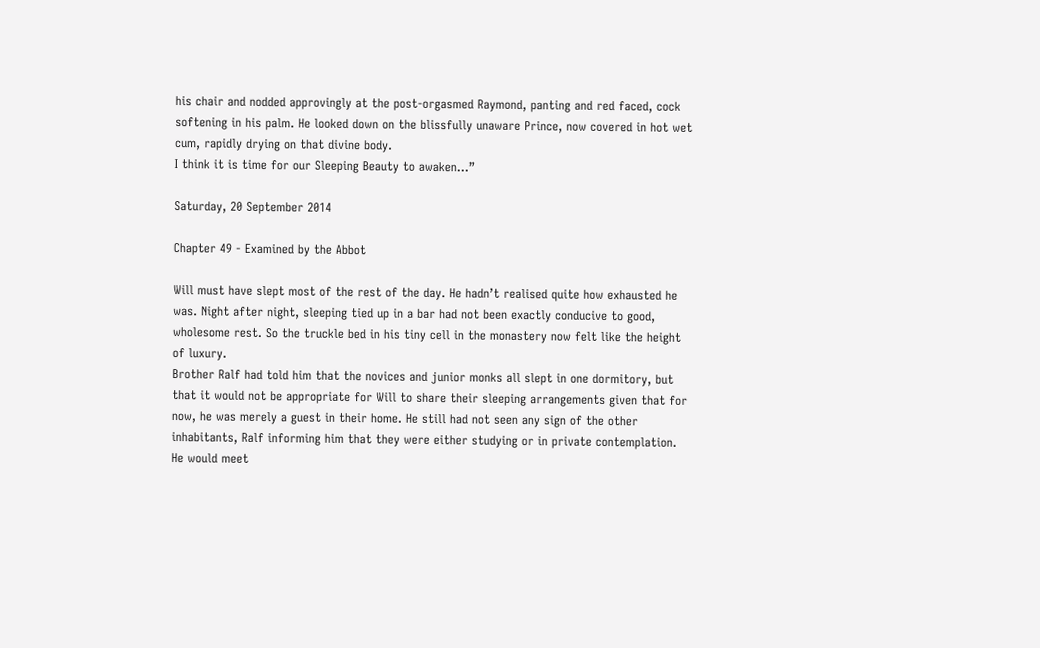his chair and nodded approvingly at the post-orgasmed Raymond, panting and red faced, cock softening in his palm. He looked down on the blissfully unaware Prince, now covered in hot wet cum, rapidly drying on that divine body.
I think it is time for our Sleeping Beauty to awaken...”

Saturday, 20 September 2014

Chapter 49 - Examined by the Abbot

Will must have slept most of the rest of the day. He hadn’t realised quite how exhausted he was. Night after night, sleeping tied up in a bar had not been exactly conducive to good, wholesome rest. So the truckle bed in his tiny cell in the monastery now felt like the height of luxury.
Brother Ralf had told him that the novices and junior monks all slept in one dormitory, but that it would not be appropriate for Will to share their sleeping arrangements given that for now, he was merely a guest in their home. He still had not seen any sign of the other inhabitants, Ralf informing him that they were either studying or in private contemplation. He would meet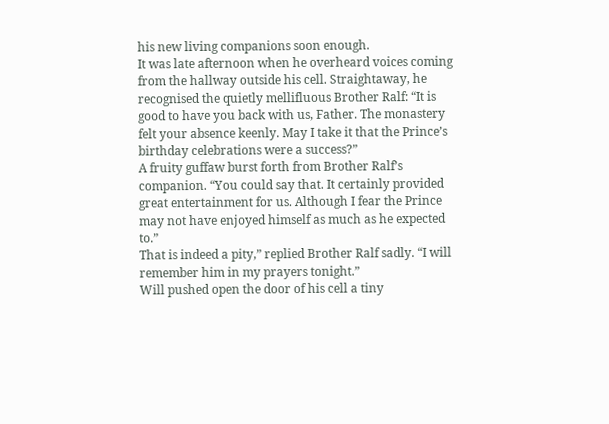his new living companions soon enough.
It was late afternoon when he overheard voices coming from the hallway outside his cell. Straightaway, he recognised the quietly mellifluous Brother Ralf: “It is good to have you back with us, Father. The monastery felt your absence keenly. May I take it that the Prince’s birthday celebrations were a success?”
A fruity guffaw burst forth from Brother Ralf’s companion. “You could say that. It certainly provided great entertainment for us. Although I fear the Prince may not have enjoyed himself as much as he expected to.”
That is indeed a pity,” replied Brother Ralf sadly. “I will remember him in my prayers tonight.”
Will pushed open the door of his cell a tiny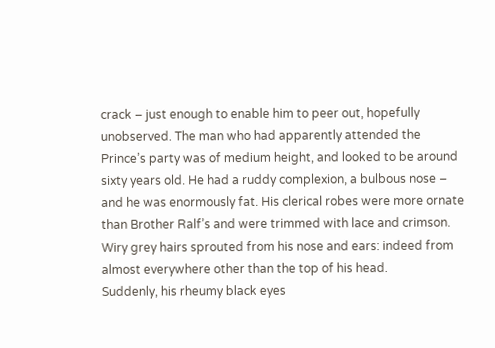crack – just enough to enable him to peer out, hopefully unobserved. The man who had apparently attended the Prince’s party was of medium height, and looked to be around sixty years old. He had a ruddy complexion, a bulbous nose – and he was enormously fat. His clerical robes were more ornate than Brother Ralf’s and were trimmed with lace and crimson. Wiry grey hairs sprouted from his nose and ears: indeed from almost everywhere other than the top of his head.
Suddenly, his rheumy black eyes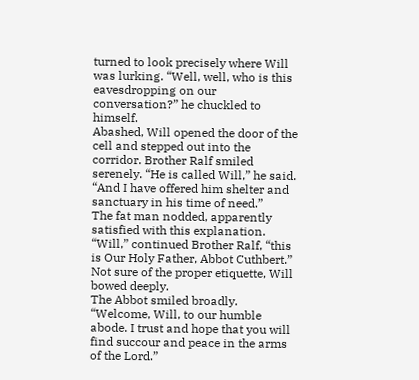turned to look precisely where Will was lurking. “Well, well, who is this eavesdropping on our conversation?” he chuckled to himself.
Abashed, Will opened the door of the cell and stepped out into the corridor. Brother Ralf smiled serenely. “He is called Will,” he said. “And I have offered him shelter and sanctuary in his time of need.”
The fat man nodded, apparently satisfied with this explanation.
“Will,” continued Brother Ralf, “this is Our Holy Father, Abbot Cuthbert.”
Not sure of the proper etiquette, Will bowed deeply.
The Abbot smiled broadly. “Welcome, Will, to our humble abode. I trust and hope that you will find succour and peace in the arms of the Lord.”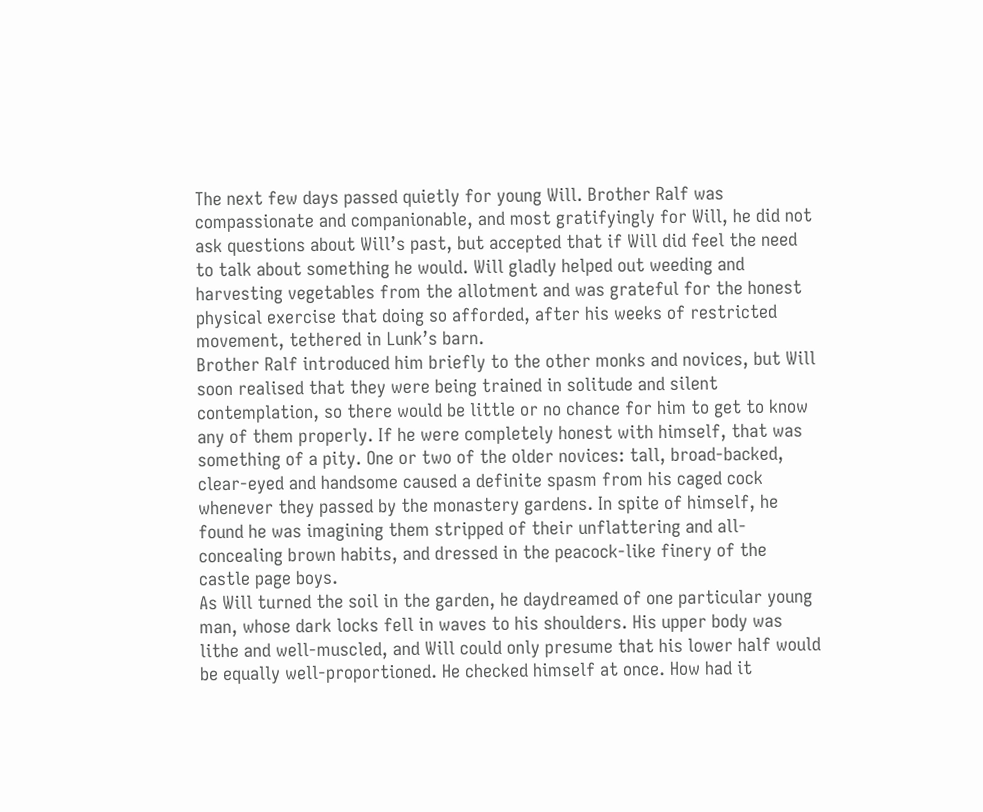The next few days passed quietly for young Will. Brother Ralf was compassionate and companionable, and most gratifyingly for Will, he did not ask questions about Will’s past, but accepted that if Will did feel the need to talk about something he would. Will gladly helped out weeding and harvesting vegetables from the allotment and was grateful for the honest physical exercise that doing so afforded, after his weeks of restricted movement, tethered in Lunk’s barn.
Brother Ralf introduced him briefly to the other monks and novices, but Will soon realised that they were being trained in solitude and silent contemplation, so there would be little or no chance for him to get to know any of them properly. If he were completely honest with himself, that was something of a pity. One or two of the older novices: tall, broad-backed, clear-eyed and handsome caused a definite spasm from his caged cock whenever they passed by the monastery gardens. In spite of himself, he found he was imagining them stripped of their unflattering and all-concealing brown habits, and dressed in the peacock-like finery of the castle page boys.
As Will turned the soil in the garden, he daydreamed of one particular young man, whose dark locks fell in waves to his shoulders. His upper body was lithe and well-muscled, and Will could only presume that his lower half would be equally well-proportioned. He checked himself at once. How had it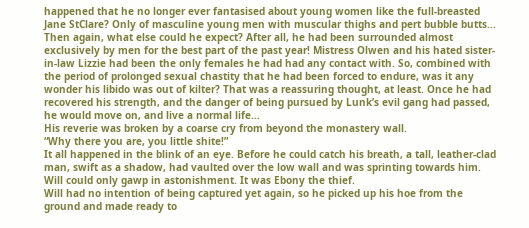happened that he no longer ever fantasised about young women like the full-breasted Jane StClare? Only of masculine young men with muscular thighs and pert bubble butts...
Then again, what else could he expect? After all, he had been surrounded almost exclusively by men for the best part of the past year! Mistress Olwen and his hated sister-in-law Lizzie had been the only females he had had any contact with. So, combined with the period of prolonged sexual chastity that he had been forced to endure, was it any wonder his libido was out of kilter? That was a reassuring thought, at least. Once he had recovered his strength, and the danger of being pursued by Lunk’s evil gang had passed, he would move on, and live a normal life...
His reverie was broken by a coarse cry from beyond the monastery wall.
“Why there you are, you little shite!”
It all happened in the blink of an eye. Before he could catch his breath, a tall, leather-clad man, swift as a shadow, had vaulted over the low wall and was sprinting towards him. Will could only gawp in astonishment. It was Ebony the thief.
Will had no intention of being captured yet again, so he picked up his hoe from the ground and made ready to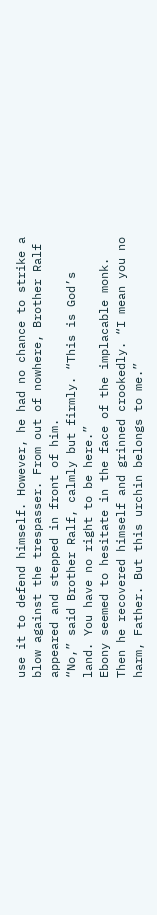use it to defend himself. However, he had no chance to strike a blow against the trespasser. From out of nowhere, Brother Ralf appeared and stepped in front of him.
“No,” said Brother Ralf, calmly but firmly. “This is God’s land. You have no right to be here.”
Ebony seemed to hesitate in the face of the implacable monk. Then he recovered himself and grinned crookedly. “I mean you no harm, Father. But this urchin belongs to me.”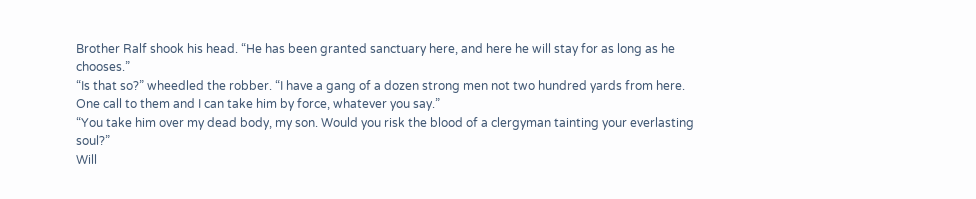Brother Ralf shook his head. “He has been granted sanctuary here, and here he will stay for as long as he chooses.”
“Is that so?” wheedled the robber. “I have a gang of a dozen strong men not two hundred yards from here. One call to them and I can take him by force, whatever you say.”
“You take him over my dead body, my son. Would you risk the blood of a clergyman tainting your everlasting soul?”
Will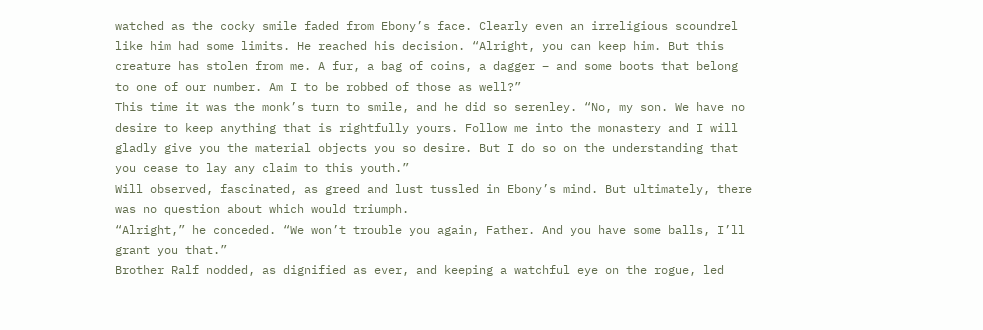watched as the cocky smile faded from Ebony’s face. Clearly even an irreligious scoundrel like him had some limits. He reached his decision. “Alright, you can keep him. But this creature has stolen from me. A fur, a bag of coins, a dagger – and some boots that belong to one of our number. Am I to be robbed of those as well?”
This time it was the monk’s turn to smile, and he did so serenley. “No, my son. We have no desire to keep anything that is rightfully yours. Follow me into the monastery and I will gladly give you the material objects you so desire. But I do so on the understanding that you cease to lay any claim to this youth.”
Will observed, fascinated, as greed and lust tussled in Ebony’s mind. But ultimately, there was no question about which would triumph.
“Alright,” he conceded. “We won’t trouble you again, Father. And you have some balls, I’ll grant you that.”
Brother Ralf nodded, as dignified as ever, and keeping a watchful eye on the rogue, led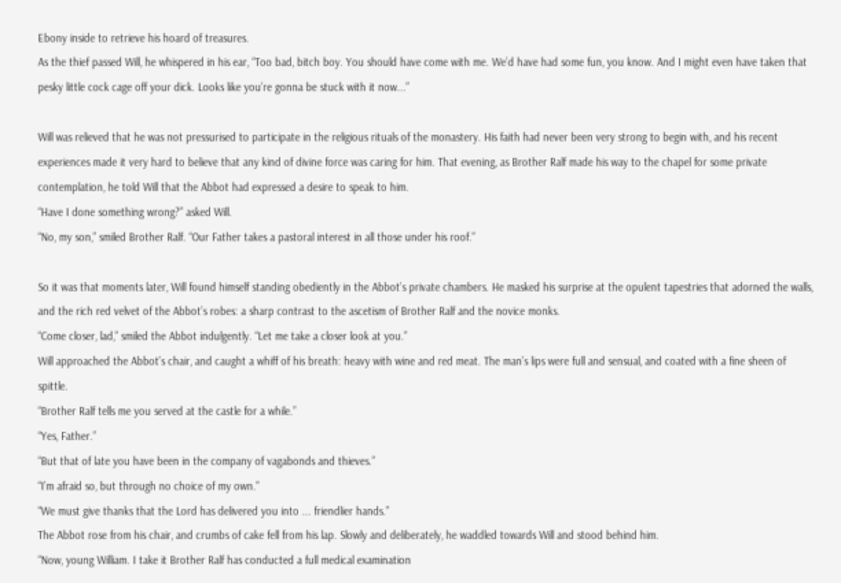Ebony inside to retrieve his hoard of treasures.
As the thief passed Will, he whispered in his ear, “Too bad, bitch boy. You should have come with me. We’d have had some fun, you know. And I might even have taken that pesky little cock cage off your dick. Looks like you’re gonna be stuck with it now...”

Will was relieved that he was not pressurised to participate in the religious rituals of the monastery. His faith had never been very strong to begin with, and his recent experiences made it very hard to believe that any kind of divine force was caring for him. That evening, as Brother Ralf made his way to the chapel for some private contemplation, he told Will that the Abbot had expressed a desire to speak to him.
“Have I done something wrong?” asked Will.
“No, my son,” smiled Brother Ralf. “Our Father takes a pastoral interest in all those under his roof.”

So it was that moments later, Will found himself standing obediently in the Abbot’s private chambers. He masked his surprise at the opulent tapestries that adorned the walls, and the rich red velvet of the Abbot’s robes: a sharp contrast to the ascetism of Brother Ralf and the novice monks.
“Come closer, lad,” smiled the Abbot indulgently. “Let me take a closer look at you.”
Will approached the Abbot’s chair, and caught a whiff of his breath: heavy with wine and red meat. The man’s lips were full and sensual, and coated with a fine sheen of spittle.
“Brother Ralf tells me you served at the castle for a while.”
“Yes, Father.”
“But that of late you have been in the company of vagabonds and thieves.”
“I’m afraid so, but through no choice of my own.”
“We must give thanks that the Lord has delivered you into ... friendlier hands.”
The Abbot rose from his chair, and crumbs of cake fell from his lap. Slowly and deliberately, he waddled towards Will and stood behind him.
“Now, young William. I take it Brother Ralf has conducted a full medical examination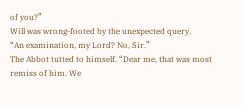of you?”
Will was wrong-footed by the unexpected query.
“An examination, my Lord? No, Sir.”
The Abbot tutted to himself. “Dear me, that was most remiss of him. We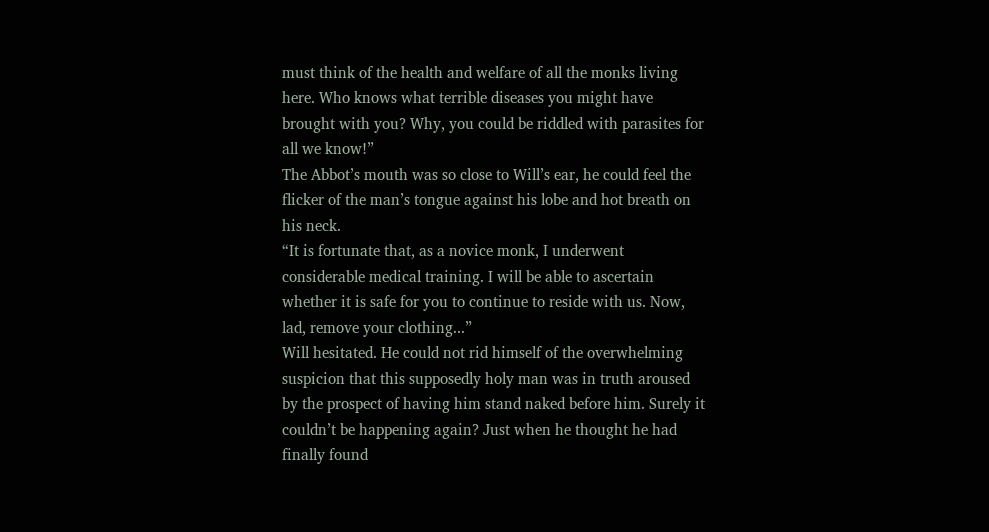must think of the health and welfare of all the monks living here. Who knows what terrible diseases you might have brought with you? Why, you could be riddled with parasites for all we know!”
The Abbot’s mouth was so close to Will’s ear, he could feel the flicker of the man’s tongue against his lobe and hot breath on his neck.
“It is fortunate that, as a novice monk, I underwent considerable medical training. I will be able to ascertain whether it is safe for you to continue to reside with us. Now, lad, remove your clothing...”
Will hesitated. He could not rid himself of the overwhelming suspicion that this supposedly holy man was in truth aroused by the prospect of having him stand naked before him. Surely it couldn’t be happening again? Just when he thought he had finally found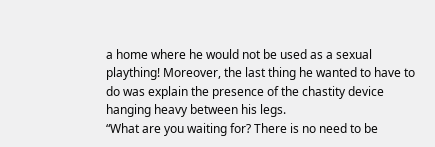a home where he would not be used as a sexual plaything! Moreover, the last thing he wanted to have to do was explain the presence of the chastity device hanging heavy between his legs.
“What are you waiting for? There is no need to be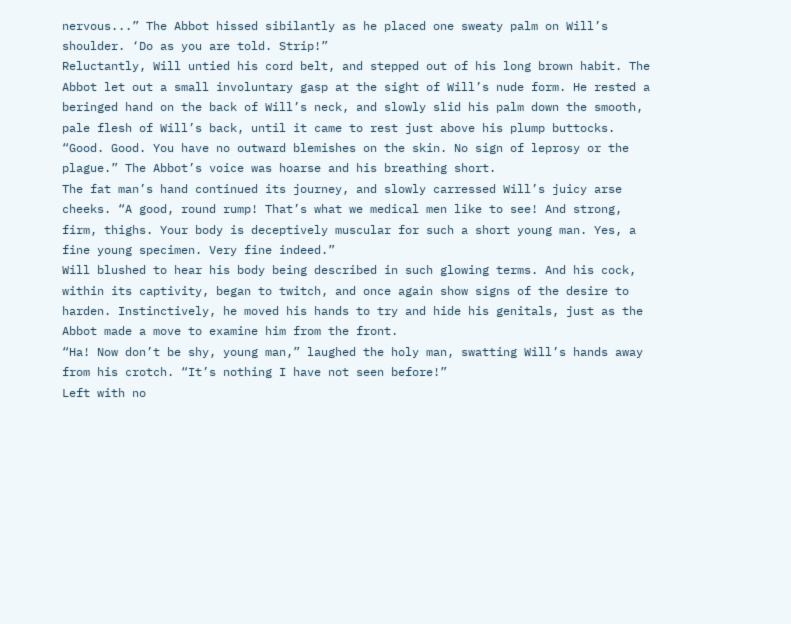nervous...” The Abbot hissed sibilantly as he placed one sweaty palm on Will’s shoulder. ‘Do as you are told. Strip!”
Reluctantly, Will untied his cord belt, and stepped out of his long brown habit. The Abbot let out a small involuntary gasp at the sight of Will’s nude form. He rested a beringed hand on the back of Will’s neck, and slowly slid his palm down the smooth, pale flesh of Will’s back, until it came to rest just above his plump buttocks.
“Good. Good. You have no outward blemishes on the skin. No sign of leprosy or the plague.” The Abbot’s voice was hoarse and his breathing short.
The fat man’s hand continued its journey, and slowly carressed Will’s juicy arse cheeks. “A good, round rump! That’s what we medical men like to see! And strong, firm, thighs. Your body is deceptively muscular for such a short young man. Yes, a fine young specimen. Very fine indeed.”
Will blushed to hear his body being described in such glowing terms. And his cock, within its captivity, began to twitch, and once again show signs of the desire to harden. Instinctively, he moved his hands to try and hide his genitals, just as the Abbot made a move to examine him from the front.
“Ha! Now don’t be shy, young man,” laughed the holy man, swatting Will’s hands away from his crotch. “It’s nothing I have not seen before!”
Left with no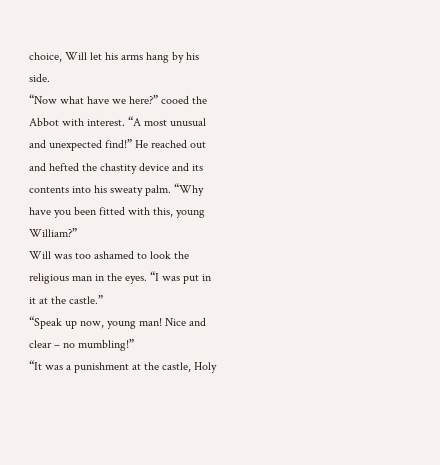choice, Will let his arms hang by his side.
“Now what have we here?” cooed the Abbot with interest. “A most unusual and unexpected find!” He reached out and hefted the chastity device and its contents into his sweaty palm. “Why have you been fitted with this, young William?”
Will was too ashamed to look the religious man in the eyes. “I was put in it at the castle.”
“Speak up now, young man! Nice and clear – no mumbling!”
“It was a punishment at the castle, Holy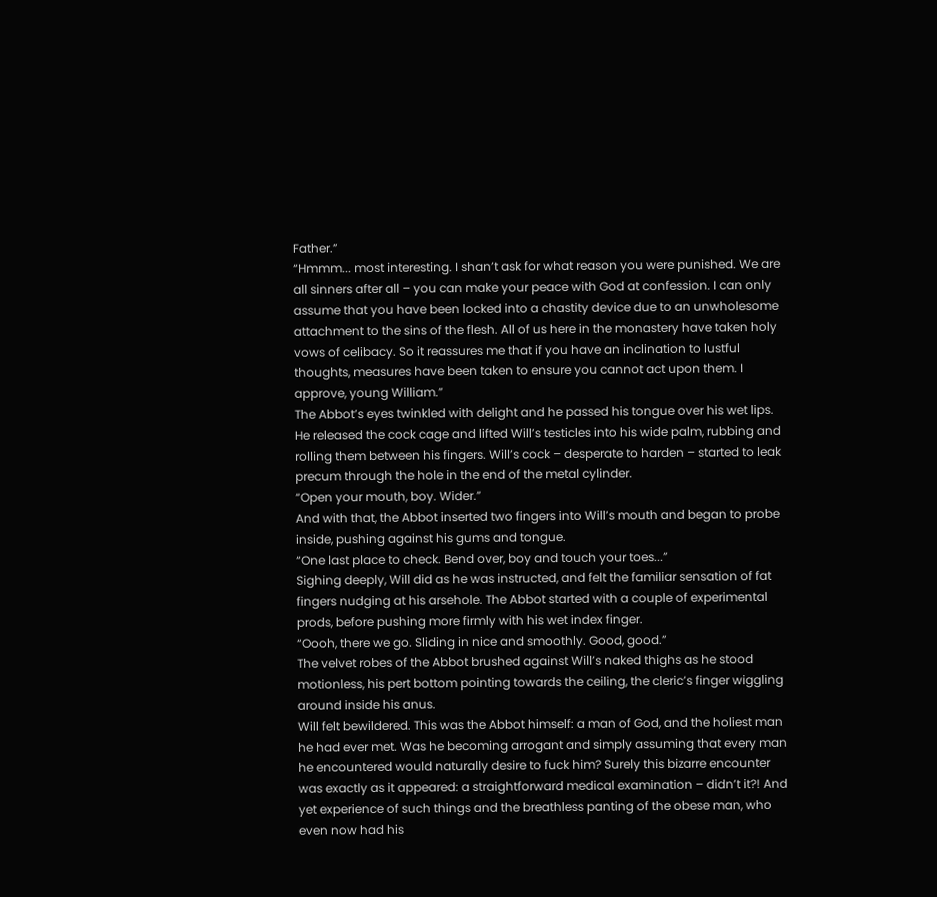Father.”
“Hmmm... most interesting. I shan’t ask for what reason you were punished. We are all sinners after all – you can make your peace with God at confession. I can only assume that you have been locked into a chastity device due to an unwholesome attachment to the sins of the flesh. All of us here in the monastery have taken holy vows of celibacy. So it reassures me that if you have an inclination to lustful thoughts, measures have been taken to ensure you cannot act upon them. I approve, young William.”
The Abbot’s eyes twinkled with delight and he passed his tongue over his wet lips. He released the cock cage and lifted Will’s testicles into his wide palm, rubbing and rolling them between his fingers. Will’s cock – desperate to harden – started to leak precum through the hole in the end of the metal cylinder.
“Open your mouth, boy. Wider.”
And with that, the Abbot inserted two fingers into Will’s mouth and began to probe inside, pushing against his gums and tongue.
“One last place to check. Bend over, boy and touch your toes...”
Sighing deeply, Will did as he was instructed, and felt the familiar sensation of fat fingers nudging at his arsehole. The Abbot started with a couple of experimental prods, before pushing more firmly with his wet index finger.
“Oooh, there we go. Sliding in nice and smoothly. Good, good.”
The velvet robes of the Abbot brushed against Will’s naked thighs as he stood motionless, his pert bottom pointing towards the ceiling, the cleric’s finger wiggling around inside his anus.
Will felt bewildered. This was the Abbot himself: a man of God, and the holiest man he had ever met. Was he becoming arrogant and simply assuming that every man he encountered would naturally desire to fuck him? Surely this bizarre encounter was exactly as it appeared: a straightforward medical examination – didn’t it?! And yet experience of such things and the breathless panting of the obese man, who even now had his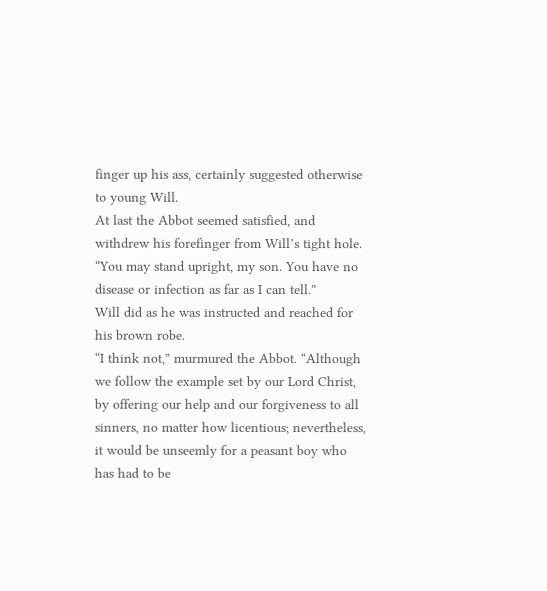finger up his ass, certainly suggested otherwise to young Will.
At last the Abbot seemed satisfied, and withdrew his forefinger from Will’s tight hole. “You may stand upright, my son. You have no disease or infection as far as I can tell.”
Will did as he was instructed and reached for his brown robe.
“I think not,” murmured the Abbot. “Although we follow the example set by our Lord Christ, by offering our help and our forgiveness to all sinners, no matter how licentious; nevertheless, it would be unseemly for a peasant boy who has had to be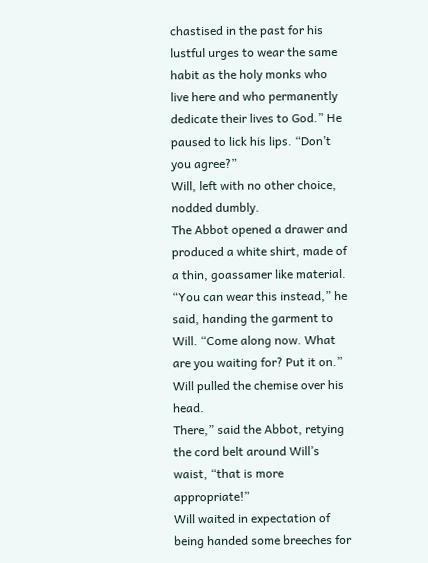chastised in the past for his lustful urges to wear the same habit as the holy monks who live here and who permanently dedicate their lives to God.” He paused to lick his lips. “Don’t you agree?”
Will, left with no other choice, nodded dumbly.
The Abbot opened a drawer and produced a white shirt, made of a thin, goassamer like material.
“You can wear this instead,” he said, handing the garment to Will. “Come along now. What are you waiting for? Put it on.”
Will pulled the chemise over his head.
There,” said the Abbot, retying the cord belt around Will’s waist, “that is more appropriate!”
Will waited in expectation of being handed some breeches for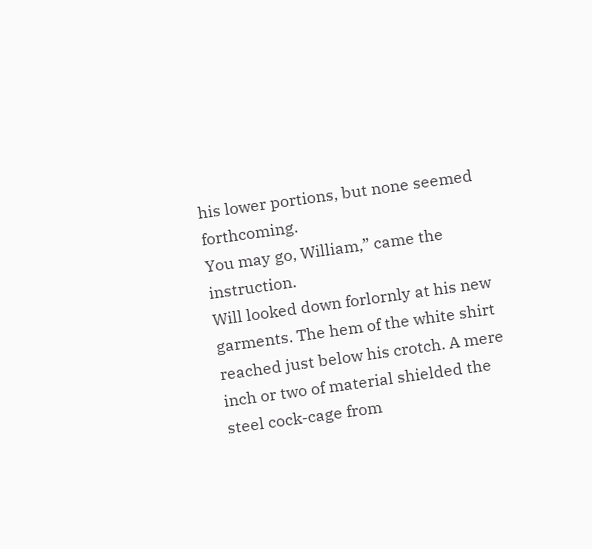his lower portions, but none seemed forthcoming.
You may go, William,” came the instruction.
Will looked down forlornly at his new garments. The hem of the white shirt reached just below his crotch. A mere inch or two of material shielded the steel cock-cage from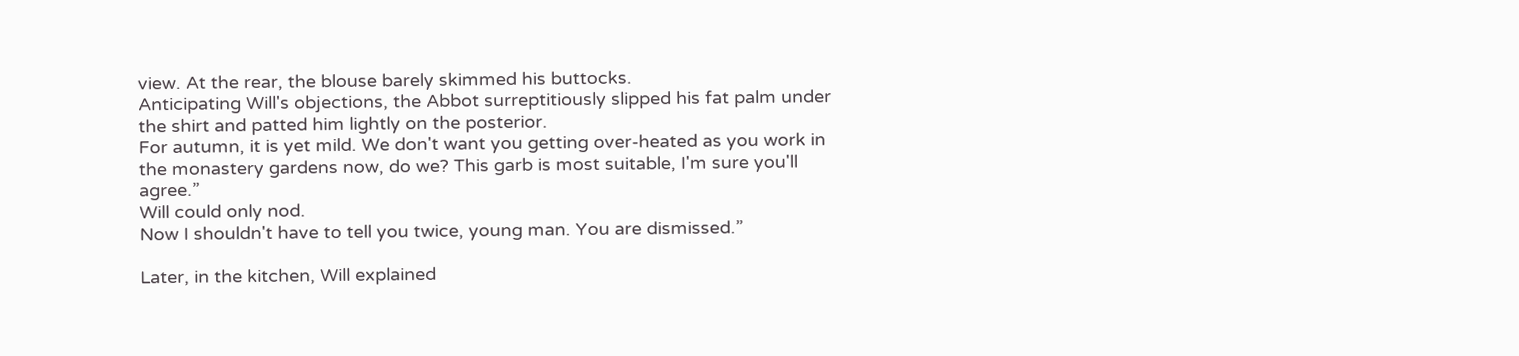view. At the rear, the blouse barely skimmed his buttocks.
Anticipating Will's objections, the Abbot surreptitiously slipped his fat palm under the shirt and patted him lightly on the posterior.
For autumn, it is yet mild. We don't want you getting over-heated as you work in the monastery gardens now, do we? This garb is most suitable, I'm sure you'll agree.”
Will could only nod.
Now I shouldn't have to tell you twice, young man. You are dismissed.”

Later, in the kitchen, Will explained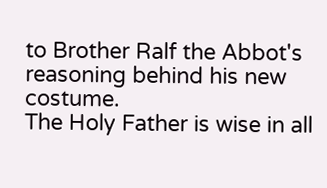to Brother Ralf the Abbot's reasoning behind his new costume.
The Holy Father is wise in all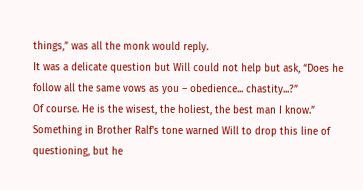things,” was all the monk would reply.
It was a delicate question but Will could not help but ask, “Does he follow all the same vows as you – obedience... chastity...?”
Of course. He is the wisest, the holiest, the best man I know.”
Something in Brother Ralf's tone warned Will to drop this line of questioning, but he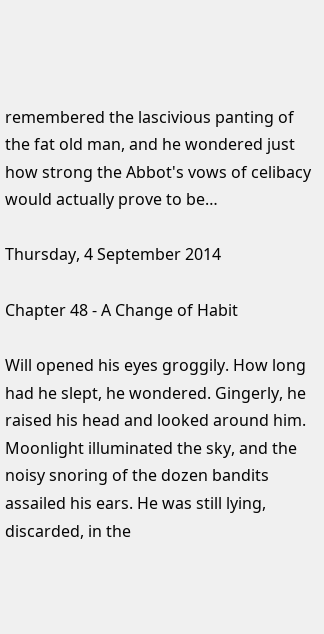remembered the lascivious panting of the fat old man, and he wondered just how strong the Abbot's vows of celibacy would actually prove to be…

Thursday, 4 September 2014

Chapter 48 - A Change of Habit

Will opened his eyes groggily. How long had he slept, he wondered. Gingerly, he raised his head and looked around him. Moonlight illuminated the sky, and the noisy snoring of the dozen bandits assailed his ears. He was still lying, discarded, in the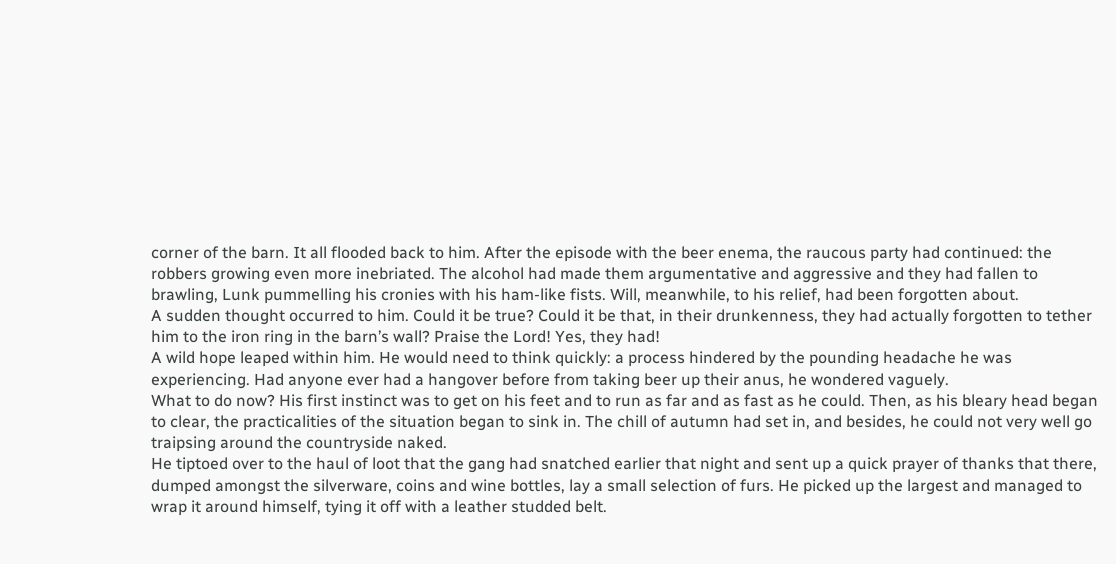corner of the barn. It all flooded back to him. After the episode with the beer enema, the raucous party had continued: the robbers growing even more inebriated. The alcohol had made them argumentative and aggressive and they had fallen to brawling, Lunk pummelling his cronies with his ham-like fists. Will, meanwhile, to his relief, had been forgotten about.
A sudden thought occurred to him. Could it be true? Could it be that, in their drunkenness, they had actually forgotten to tether him to the iron ring in the barn’s wall? Praise the Lord! Yes, they had!
A wild hope leaped within him. He would need to think quickly: a process hindered by the pounding headache he was experiencing. Had anyone ever had a hangover before from taking beer up their anus, he wondered vaguely.
What to do now? His first instinct was to get on his feet and to run as far and as fast as he could. Then, as his bleary head began to clear, the practicalities of the situation began to sink in. The chill of autumn had set in, and besides, he could not very well go traipsing around the countryside naked.
He tiptoed over to the haul of loot that the gang had snatched earlier that night and sent up a quick prayer of thanks that there, dumped amongst the silverware, coins and wine bottles, lay a small selection of furs. He picked up the largest and managed to wrap it around himself, tying it off with a leather studded belt.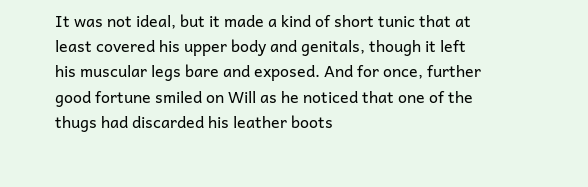It was not ideal, but it made a kind of short tunic that at least covered his upper body and genitals, though it left his muscular legs bare and exposed. And for once, further good fortune smiled on Will as he noticed that one of the thugs had discarded his leather boots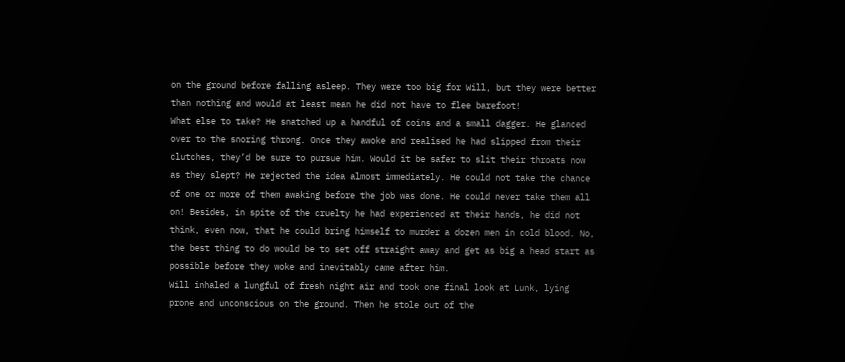on the ground before falling asleep. They were too big for Will, but they were better than nothing and would at least mean he did not have to flee barefoot!
What else to take? He snatched up a handful of coins and a small dagger. He glanced over to the snoring throng. Once they awoke and realised he had slipped from their clutches, they’d be sure to pursue him. Would it be safer to slit their throats now as they slept? He rejected the idea almost immediately. He could not take the chance of one or more of them awaking before the job was done. He could never take them all on! Besides, in spite of the cruelty he had experienced at their hands, he did not think, even now, that he could bring himself to murder a dozen men in cold blood. No, the best thing to do would be to set off straight away and get as big a head start as possible before they woke and inevitably came after him.
Will inhaled a lungful of fresh night air and took one final look at Lunk, lying prone and unconscious on the ground. Then he stole out of the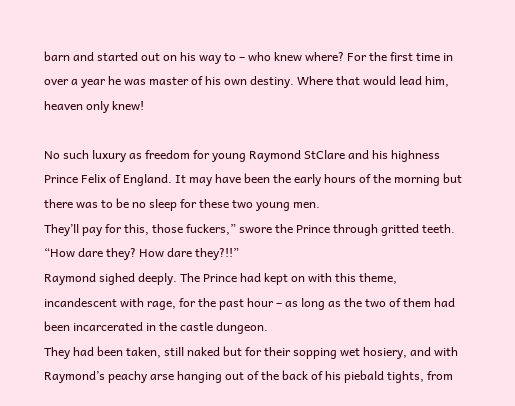barn and started out on his way to – who knew where? For the first time in over a year he was master of his own destiny. Where that would lead him, heaven only knew!

No such luxury as freedom for young Raymond StClare and his highness Prince Felix of England. It may have been the early hours of the morning but there was to be no sleep for these two young men.
They’ll pay for this, those fuckers,” swore the Prince through gritted teeth. “How dare they? How dare they?!!”
Raymond sighed deeply. The Prince had kept on with this theme, incandescent with rage, for the past hour – as long as the two of them had been incarcerated in the castle dungeon.
They had been taken, still naked but for their sopping wet hosiery, and with Raymond’s peachy arse hanging out of the back of his piebald tights, from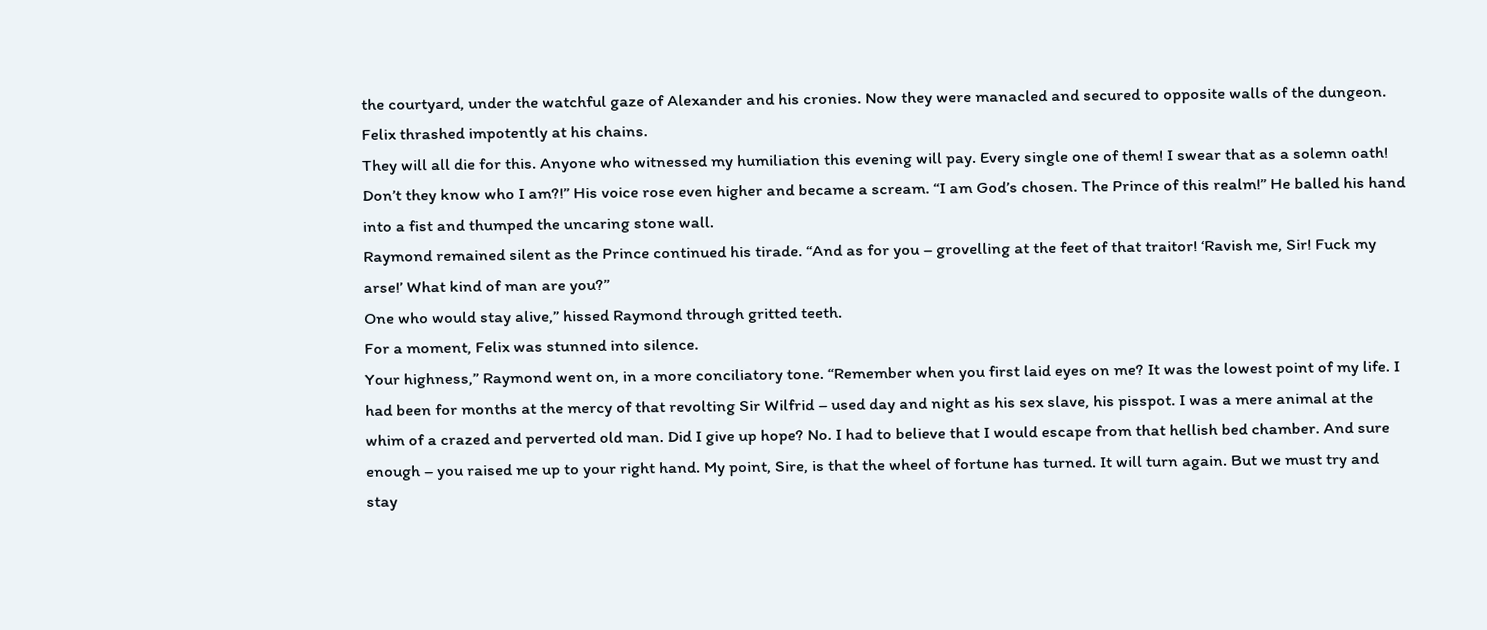the courtyard, under the watchful gaze of Alexander and his cronies. Now they were manacled and secured to opposite walls of the dungeon. Felix thrashed impotently at his chains.
They will all die for this. Anyone who witnessed my humiliation this evening will pay. Every single one of them! I swear that as a solemn oath! Don’t they know who I am?!” His voice rose even higher and became a scream. “I am God’s chosen. The Prince of this realm!” He balled his hand into a fist and thumped the uncaring stone wall.
Raymond remained silent as the Prince continued his tirade. “And as for you – grovelling at the feet of that traitor! ‘Ravish me, Sir! Fuck my arse!’ What kind of man are you?”
One who would stay alive,” hissed Raymond through gritted teeth.
For a moment, Felix was stunned into silence.
Your highness,” Raymond went on, in a more conciliatory tone. “Remember when you first laid eyes on me? It was the lowest point of my life. I had been for months at the mercy of that revolting Sir Wilfrid – used day and night as his sex slave, his pisspot. I was a mere animal at the whim of a crazed and perverted old man. Did I give up hope? No. I had to believe that I would escape from that hellish bed chamber. And sure enough – you raised me up to your right hand. My point, Sire, is that the wheel of fortune has turned. It will turn again. But we must try and stay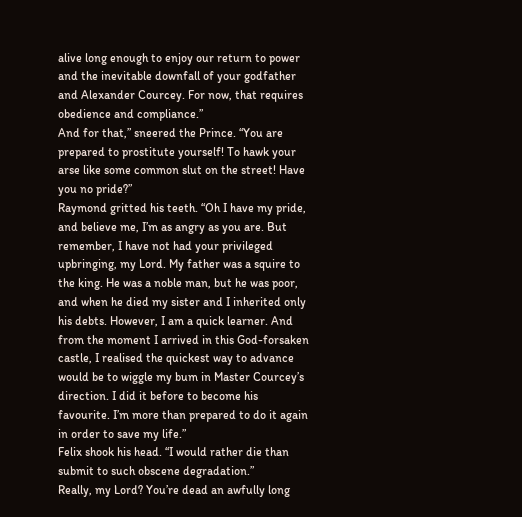alive long enough to enjoy our return to power and the inevitable downfall of your godfather and Alexander Courcey. For now, that requires obedience and compliance.”
And for that,” sneered the Prince. “You are prepared to prostitute yourself! To hawk your arse like some common slut on the street! Have you no pride?”
Raymond gritted his teeth. “Oh I have my pride, and believe me, I’m as angry as you are. But remember, I have not had your privileged upbringing, my Lord. My father was a squire to the king. He was a noble man, but he was poor, and when he died my sister and I inherited only his debts. However, I am a quick learner. And from the moment I arrived in this God-forsaken castle, I realised the quickest way to advance would be to wiggle my bum in Master Courcey’s direction. I did it before to become his favourite. I’m more than prepared to do it again in order to save my life.”
Felix shook his head. “I would rather die than submit to such obscene degradation.”
Really, my Lord? You’re dead an awfully long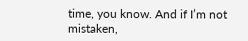time, you know. And if I’m not mistaken,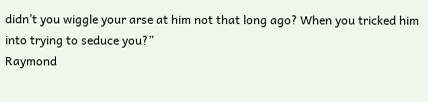didn’t you wiggle your arse at him not that long ago? When you tricked him into trying to seduce you?”
Raymond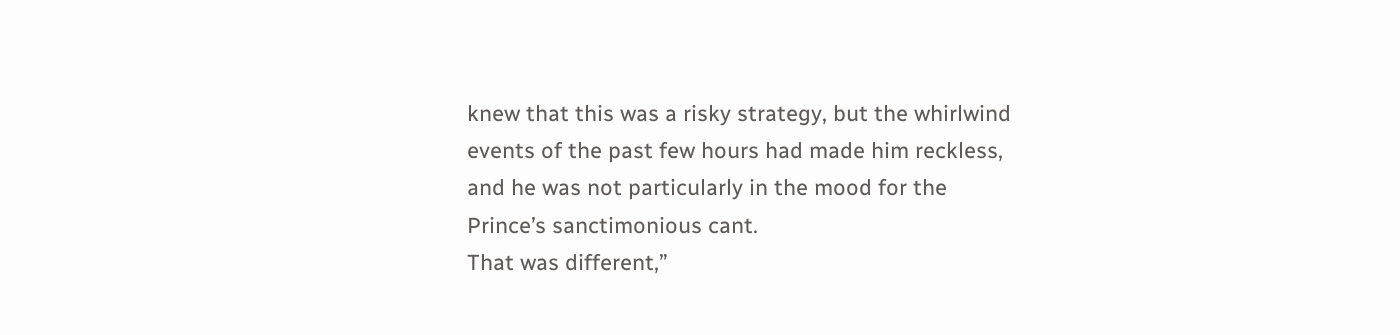knew that this was a risky strategy, but the whirlwind events of the past few hours had made him reckless, and he was not particularly in the mood for the Prince’s sanctimonious cant.
That was different,”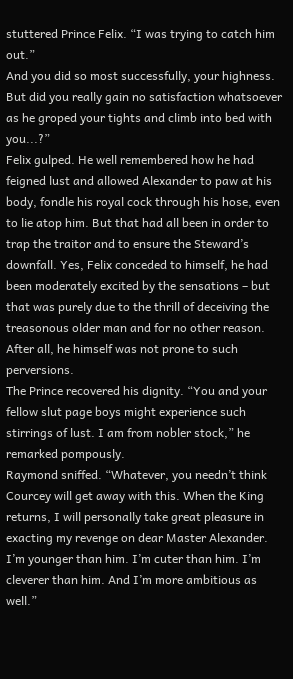stuttered Prince Felix. “I was trying to catch him out.”
And you did so most successfully, your highness. But did you really gain no satisfaction whatsoever as he groped your tights and climb into bed with you...?”
Felix gulped. He well remembered how he had feigned lust and allowed Alexander to paw at his body, fondle his royal cock through his hose, even to lie atop him. But that had all been in order to trap the traitor and to ensure the Steward’s downfall. Yes, Felix conceded to himself, he had been moderately excited by the sensations – but that was purely due to the thrill of deceiving the treasonous older man and for no other reason. After all, he himself was not prone to such perversions.
The Prince recovered his dignity. “You and your fellow slut page boys might experience such stirrings of lust. I am from nobler stock,” he remarked pompously.
Raymond sniffed. “Whatever, you needn’t think Courcey will get away with this. When the King returns, I will personally take great pleasure in exacting my revenge on dear Master Alexander. I’m younger than him. I’m cuter than him. I’m cleverer than him. And I’m more ambitious as well.”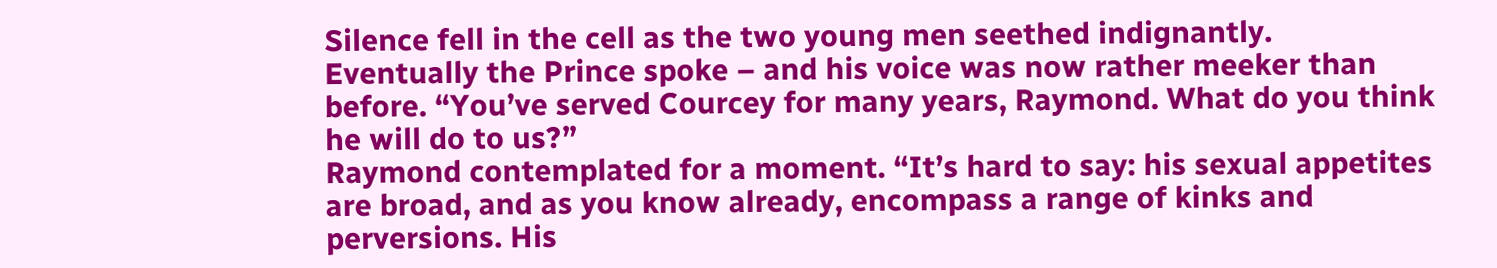Silence fell in the cell as the two young men seethed indignantly.
Eventually the Prince spoke – and his voice was now rather meeker than before. “You’ve served Courcey for many years, Raymond. What do you think he will do to us?”
Raymond contemplated for a moment. “It’s hard to say: his sexual appetites are broad, and as you know already, encompass a range of kinks and perversions. His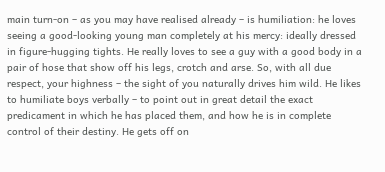main turn-on – as you may have realised already – is humiliation: he loves seeing a good-looking young man completely at his mercy: ideally dressed in figure-hugging tights. He really loves to see a guy with a good body in a pair of hose that show off his legs, crotch and arse. So, with all due respect, your highness – the sight of you naturally drives him wild. He likes to humiliate boys verbally – to point out in great detail the exact predicament in which he has placed them, and how he is in complete control of their destiny. He gets off on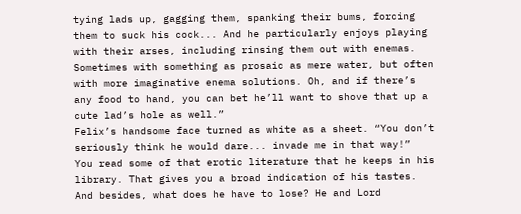tying lads up, gagging them, spanking their bums, forcing them to suck his cock... And he particularly enjoys playing with their arses, including rinsing them out with enemas. Sometimes with something as prosaic as mere water, but often with more imaginative enema solutions. Oh, and if there’s any food to hand, you can bet he’ll want to shove that up a cute lad’s hole as well.”
Felix’s handsome face turned as white as a sheet. “You don’t seriously think he would dare... invade me in that way!”
You read some of that erotic literature that he keeps in his library. That gives you a broad indication of his tastes. And besides, what does he have to lose? He and Lord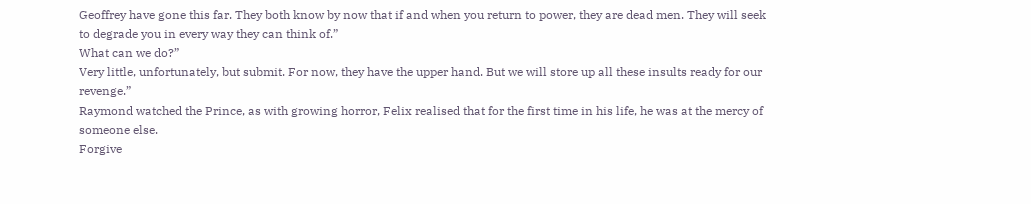Geoffrey have gone this far. They both know by now that if and when you return to power, they are dead men. They will seek to degrade you in every way they can think of.”
What can we do?”
Very little, unfortunately, but submit. For now, they have the upper hand. But we will store up all these insults ready for our revenge.”
Raymond watched the Prince, as with growing horror, Felix realised that for the first time in his life, he was at the mercy of someone else.
Forgive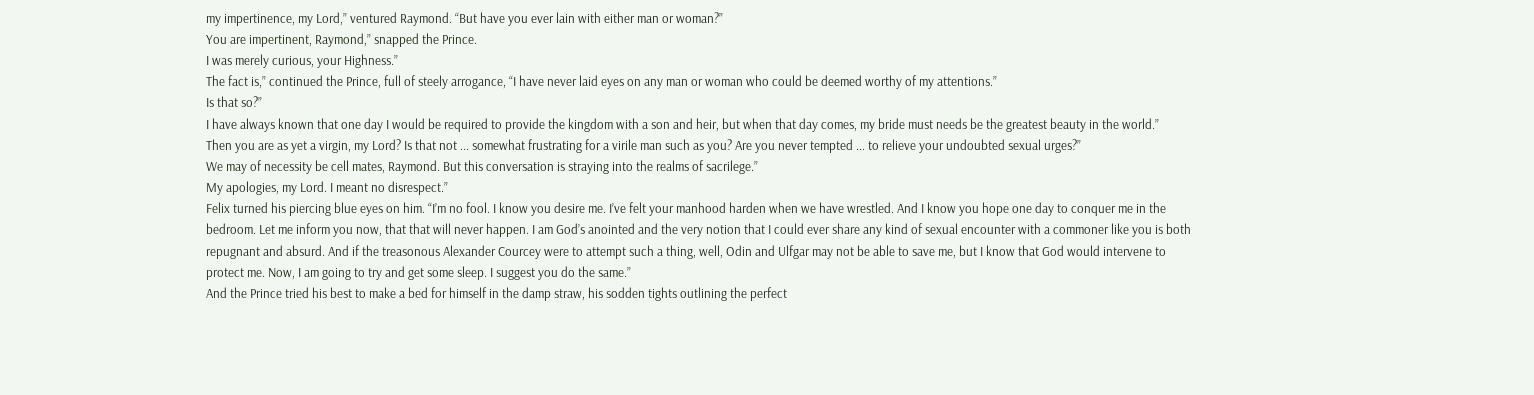my impertinence, my Lord,” ventured Raymond. “But have you ever lain with either man or woman?”
You are impertinent, Raymond,” snapped the Prince.
I was merely curious, your Highness.”
The fact is,” continued the Prince, full of steely arrogance, “I have never laid eyes on any man or woman who could be deemed worthy of my attentions.”
Is that so?”
I have always known that one day I would be required to provide the kingdom with a son and heir, but when that day comes, my bride must needs be the greatest beauty in the world.”
Then you are as yet a virgin, my Lord? Is that not ... somewhat frustrating for a virile man such as you? Are you never tempted ... to relieve your undoubted sexual urges?”
We may of necessity be cell mates, Raymond. But this conversation is straying into the realms of sacrilege.”
My apologies, my Lord. I meant no disrespect.”
Felix turned his piercing blue eyes on him. “I’m no fool. I know you desire me. I’ve felt your manhood harden when we have wrestled. And I know you hope one day to conquer me in the bedroom. Let me inform you now, that that will never happen. I am God’s anointed and the very notion that I could ever share any kind of sexual encounter with a commoner like you is both repugnant and absurd. And if the treasonous Alexander Courcey were to attempt such a thing, well, Odin and Ulfgar may not be able to save me, but I know that God would intervene to protect me. Now, I am going to try and get some sleep. I suggest you do the same.”
And the Prince tried his best to make a bed for himself in the damp straw, his sodden tights outlining the perfect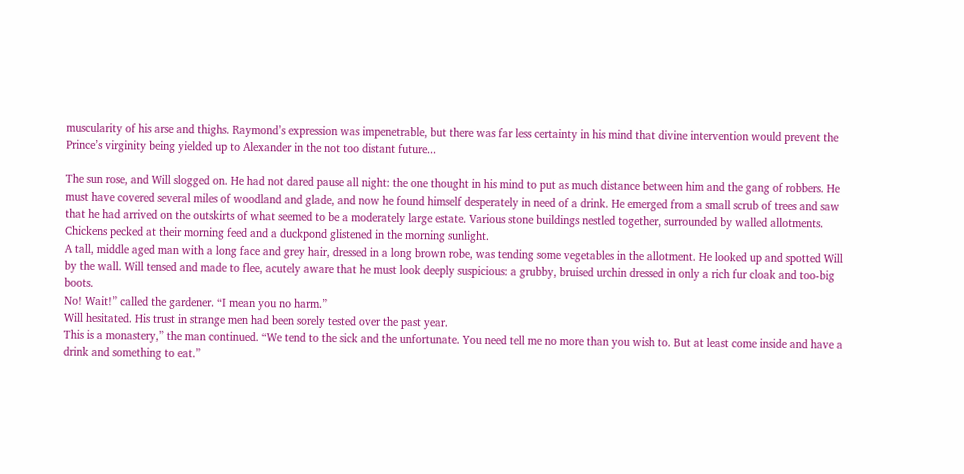muscularity of his arse and thighs. Raymond’s expression was impenetrable, but there was far less certainty in his mind that divine intervention would prevent the Prince’s virginity being yielded up to Alexander in the not too distant future...

The sun rose, and Will slogged on. He had not dared pause all night: the one thought in his mind to put as much distance between him and the gang of robbers. He must have covered several miles of woodland and glade, and now he found himself desperately in need of a drink. He emerged from a small scrub of trees and saw that he had arrived on the outskirts of what seemed to be a moderately large estate. Various stone buildings nestled together, surrounded by walled allotments. Chickens pecked at their morning feed and a duckpond glistened in the morning sunlight.
A tall, middle aged man with a long face and grey hair, dressed in a long brown robe, was tending some vegetables in the allotment. He looked up and spotted Will by the wall. Will tensed and made to flee, acutely aware that he must look deeply suspicious: a grubby, bruised urchin dressed in only a rich fur cloak and too-big boots.
No! Wait!” called the gardener. “I mean you no harm.”
Will hesitated. His trust in strange men had been sorely tested over the past year.
This is a monastery,” the man continued. “We tend to the sick and the unfortunate. You need tell me no more than you wish to. But at least come inside and have a drink and something to eat.”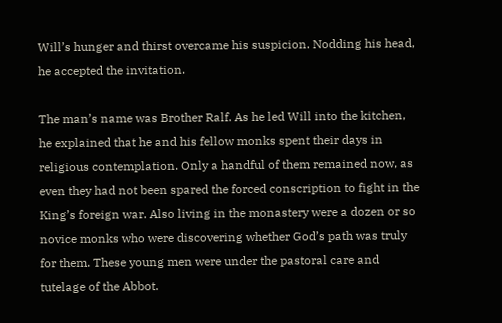Will’s hunger and thirst overcame his suspicion. Nodding his head, he accepted the invitation.

The man’s name was Brother Ralf. As he led Will into the kitchen, he explained that he and his fellow monks spent their days in religious contemplation. Only a handful of them remained now, as even they had not been spared the forced conscription to fight in the King’s foreign war. Also living in the monastery were a dozen or so novice monks who were discovering whether God’s path was truly for them. These young men were under the pastoral care and tutelage of the Abbot.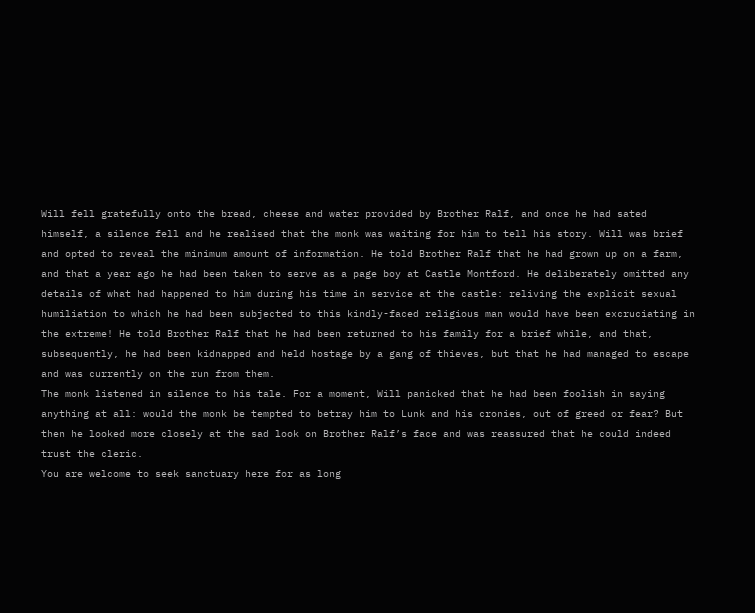Will fell gratefully onto the bread, cheese and water provided by Brother Ralf, and once he had sated himself, a silence fell and he realised that the monk was waiting for him to tell his story. Will was brief and opted to reveal the minimum amount of information. He told Brother Ralf that he had grown up on a farm, and that a year ago he had been taken to serve as a page boy at Castle Montford. He deliberately omitted any details of what had happened to him during his time in service at the castle: reliving the explicit sexual humiliation to which he had been subjected to this kindly-faced religious man would have been excruciating in the extreme! He told Brother Ralf that he had been returned to his family for a brief while, and that, subsequently, he had been kidnapped and held hostage by a gang of thieves, but that he had managed to escape and was currently on the run from them.
The monk listened in silence to his tale. For a moment, Will panicked that he had been foolish in saying anything at all: would the monk be tempted to betray him to Lunk and his cronies, out of greed or fear? But then he looked more closely at the sad look on Brother Ralf’s face and was reassured that he could indeed trust the cleric.
You are welcome to seek sanctuary here for as long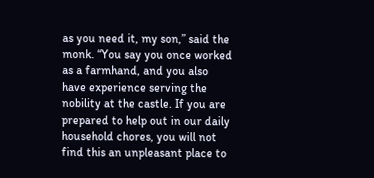as you need it, my son,” said the monk. “You say you once worked as a farmhand, and you also have experience serving the nobility at the castle. If you are prepared to help out in our daily household chores, you will not find this an unpleasant place to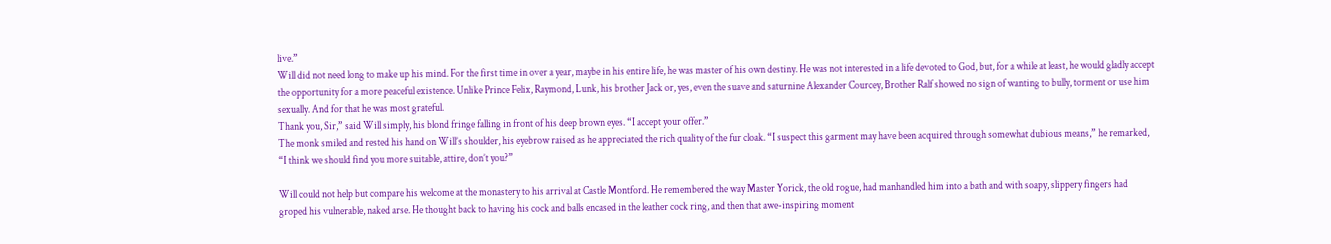live.”
Will did not need long to make up his mind. For the first time in over a year, maybe in his entire life, he was master of his own destiny. He was not interested in a life devoted to God, but, for a while at least, he would gladly accept the opportunity for a more peaceful existence. Unlike Prince Felix, Raymond, Lunk, his brother Jack or, yes, even the suave and saturnine Alexander Courcey, Brother Ralf showed no sign of wanting to bully, torment or use him sexually. And for that he was most grateful.
Thank you, Sir,” said Will simply, his blond fringe falling in front of his deep brown eyes. “I accept your offer.”
The monk smiled and rested his hand on Will’s shoulder, his eyebrow raised as he appreciated the rich quality of the fur cloak. “I suspect this garment may have been acquired through somewhat dubious means,” he remarked, “I think we should find you more suitable, attire, don’t you?”

Will could not help but compare his welcome at the monastery to his arrival at Castle Montford. He remembered the way Master Yorick, the old rogue, had manhandled him into a bath and with soapy, slippery fingers had groped his vulnerable, naked arse. He thought back to having his cock and balls encased in the leather cock ring, and then that awe-inspiring moment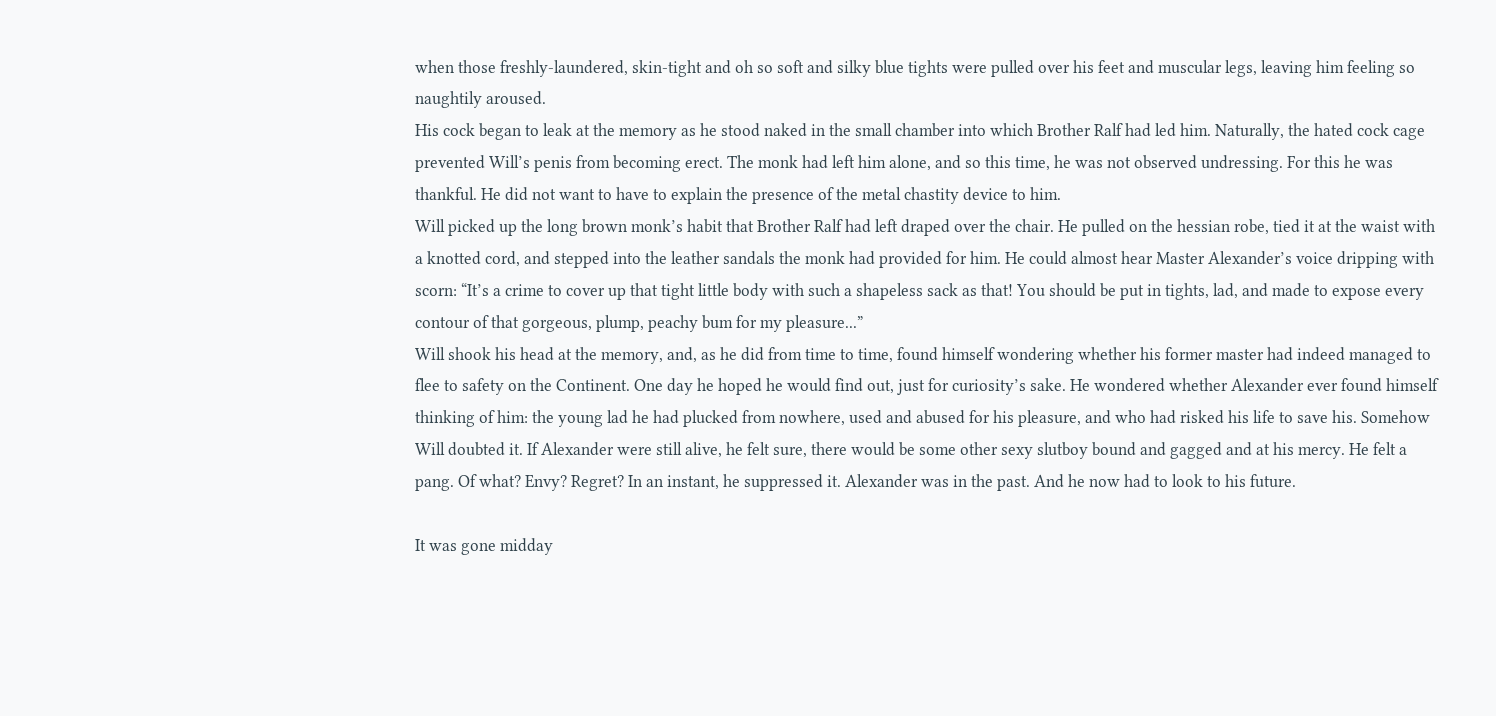when those freshly-laundered, skin-tight and oh so soft and silky blue tights were pulled over his feet and muscular legs, leaving him feeling so naughtily aroused.
His cock began to leak at the memory as he stood naked in the small chamber into which Brother Ralf had led him. Naturally, the hated cock cage prevented Will’s penis from becoming erect. The monk had left him alone, and so this time, he was not observed undressing. For this he was thankful. He did not want to have to explain the presence of the metal chastity device to him.
Will picked up the long brown monk’s habit that Brother Ralf had left draped over the chair. He pulled on the hessian robe, tied it at the waist with a knotted cord, and stepped into the leather sandals the monk had provided for him. He could almost hear Master Alexander’s voice dripping with scorn: “It’s a crime to cover up that tight little body with such a shapeless sack as that! You should be put in tights, lad, and made to expose every contour of that gorgeous, plump, peachy bum for my pleasure...”
Will shook his head at the memory, and, as he did from time to time, found himself wondering whether his former master had indeed managed to flee to safety on the Continent. One day he hoped he would find out, just for curiosity’s sake. He wondered whether Alexander ever found himself thinking of him: the young lad he had plucked from nowhere, used and abused for his pleasure, and who had risked his life to save his. Somehow Will doubted it. If Alexander were still alive, he felt sure, there would be some other sexy slutboy bound and gagged and at his mercy. He felt a pang. Of what? Envy? Regret? In an instant, he suppressed it. Alexander was in the past. And he now had to look to his future.

It was gone midday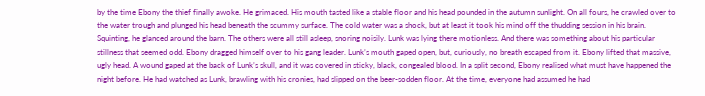by the time Ebony the thief finally awoke. He grimaced. His mouth tasted like a stable floor and his head pounded in the autumn sunlight. On all fours, he crawled over to the water trough and plunged his head beneath the scummy surface. The cold water was a shock, but at least it took his mind off the thudding session in his brain.
Squinting, he glanced around the barn. The others were all still asleep, snoring noisily. Lunk was lying there motionless. And there was something about his particular stillness that seemed odd. Ebony dragged himself over to his gang leader. Lunk’s mouth gaped open, but, curiously, no breath escaped from it. Ebony lifted that massive, ugly head. A wound gaped at the back of Lunk’s skull, and it was covered in sticky, black, congealed blood. In a split second, Ebony realised what must have happened the night before. He had watched as Lunk, brawling with his cronies, had slipped on the beer-sodden floor. At the time, everyone had assumed he had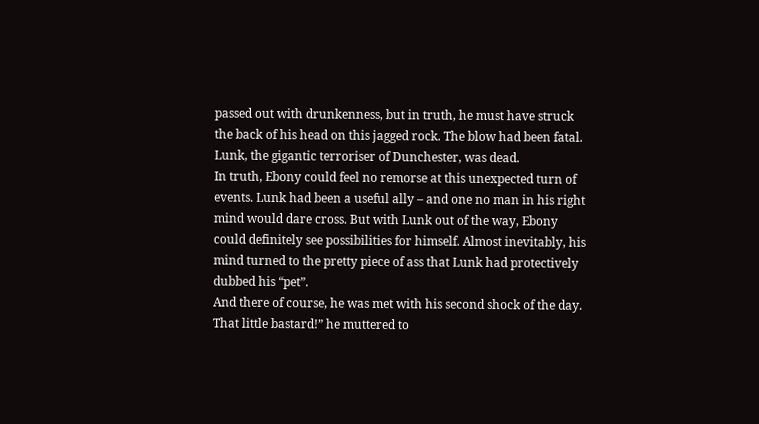passed out with drunkenness, but in truth, he must have struck the back of his head on this jagged rock. The blow had been fatal. Lunk, the gigantic terroriser of Dunchester, was dead.
In truth, Ebony could feel no remorse at this unexpected turn of events. Lunk had been a useful ally – and one no man in his right mind would dare cross. But with Lunk out of the way, Ebony could definitely see possibilities for himself. Almost inevitably, his mind turned to the pretty piece of ass that Lunk had protectively dubbed his “pet”.
And there of course, he was met with his second shock of the day.
That little bastard!” he muttered to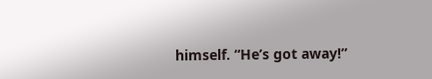himself. “He’s got away!”